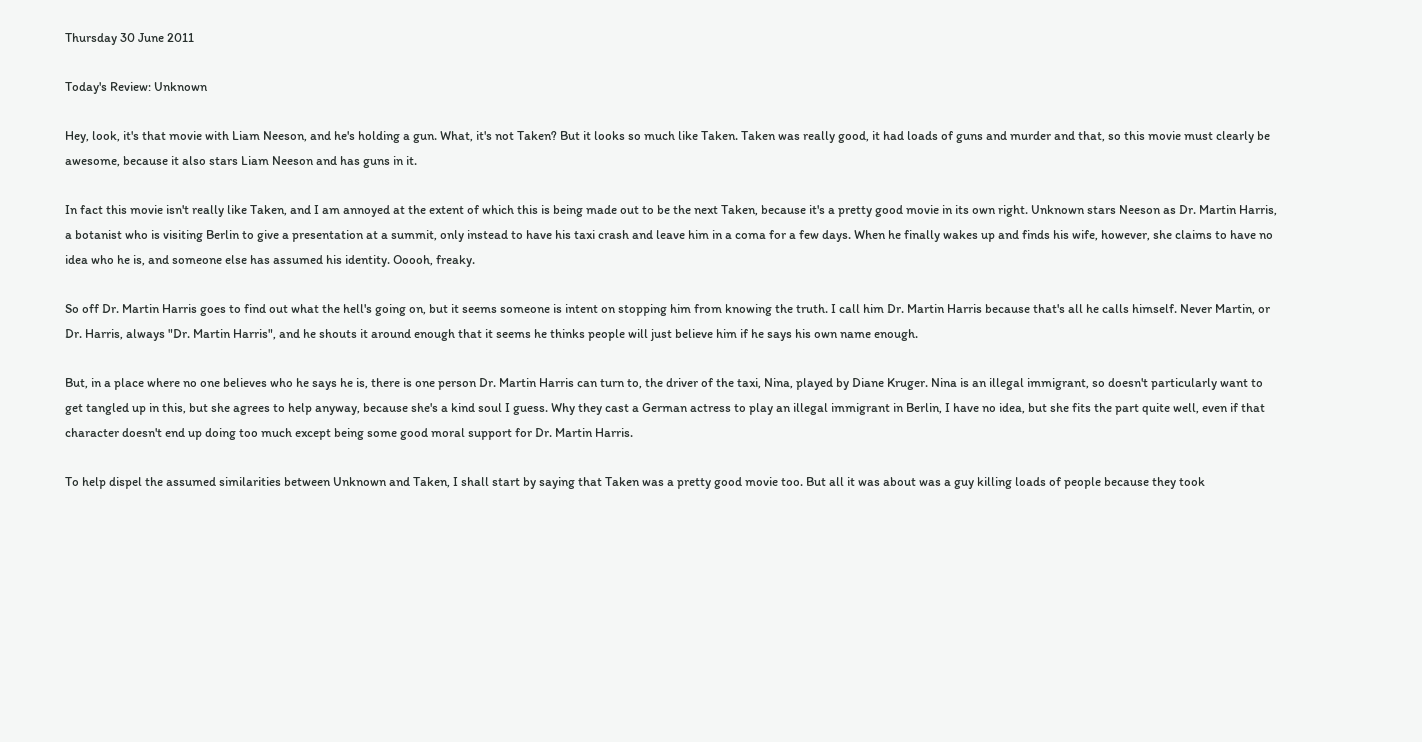Thursday 30 June 2011

Today's Review: Unknown

Hey, look, it's that movie with Liam Neeson, and he's holding a gun. What, it's not Taken? But it looks so much like Taken. Taken was really good, it had loads of guns and murder and that, so this movie must clearly be awesome, because it also stars Liam Neeson and has guns in it.

In fact this movie isn't really like Taken, and I am annoyed at the extent of which this is being made out to be the next Taken, because it's a pretty good movie in its own right. Unknown stars Neeson as Dr. Martin Harris, a botanist who is visiting Berlin to give a presentation at a summit, only instead to have his taxi crash and leave him in a coma for a few days. When he finally wakes up and finds his wife, however, she claims to have no idea who he is, and someone else has assumed his identity. Ooooh, freaky.

So off Dr. Martin Harris goes to find out what the hell's going on, but it seems someone is intent on stopping him from knowing the truth. I call him Dr. Martin Harris because that's all he calls himself. Never Martin, or Dr. Harris, always "Dr. Martin Harris", and he shouts it around enough that it seems he thinks people will just believe him if he says his own name enough.

But, in a place where no one believes who he says he is, there is one person Dr. Martin Harris can turn to, the driver of the taxi, Nina, played by Diane Kruger. Nina is an illegal immigrant, so doesn't particularly want to get tangled up in this, but she agrees to help anyway, because she's a kind soul I guess. Why they cast a German actress to play an illegal immigrant in Berlin, I have no idea, but she fits the part quite well, even if that character doesn't end up doing too much except being some good moral support for Dr. Martin Harris.

To help dispel the assumed similarities between Unknown and Taken, I shall start by saying that Taken was a pretty good movie too. But all it was about was a guy killing loads of people because they took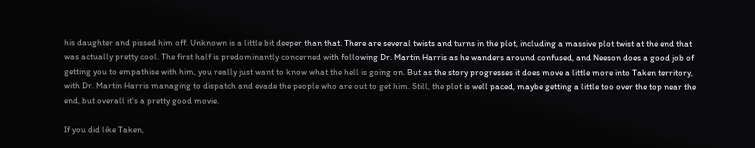his daughter and pissed him off. Unknown is a little bit deeper than that. There are several twists and turns in the plot, including a massive plot twist at the end that was actually pretty cool. The first half is predominantly concerned with following Dr. Martin Harris as he wanders around confused, and Neeson does a good job of getting you to empathise with him, you really just want to know what the hell is going on. But as the story progresses it does move a little more into Taken territory, with Dr. Martin Harris managing to dispatch and evade the people who are out to get him. Still, the plot is well paced, maybe getting a little too over the top near the end, but overall it's a pretty good movie.

If you did like Taken,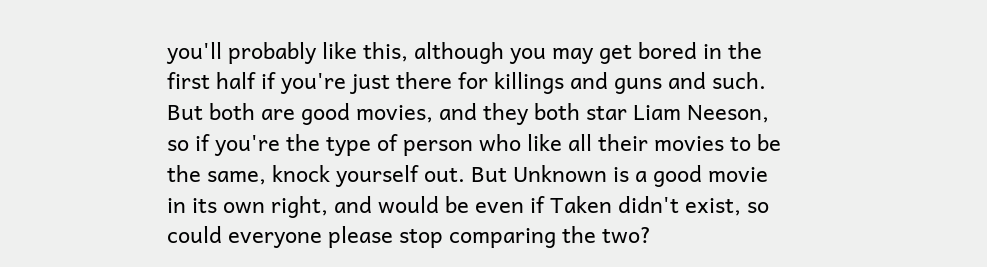you'll probably like this, although you may get bored in the first half if you're just there for killings and guns and such. But both are good movies, and they both star Liam Neeson, so if you're the type of person who like all their movies to be the same, knock yourself out. But Unknown is a good movie in its own right, and would be even if Taken didn't exist, so could everyone please stop comparing the two?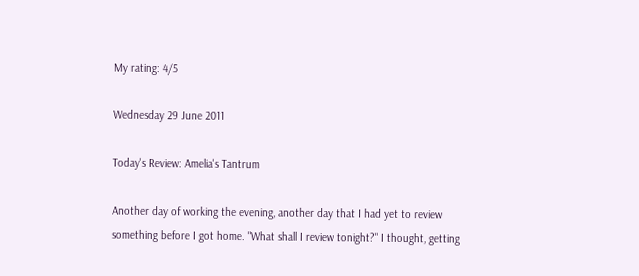My rating: 4/5

Wednesday 29 June 2011

Today's Review: Amelia's Tantrum

Another day of working the evening, another day that I had yet to review something before I got home. "What shall I review tonight?" I thought, getting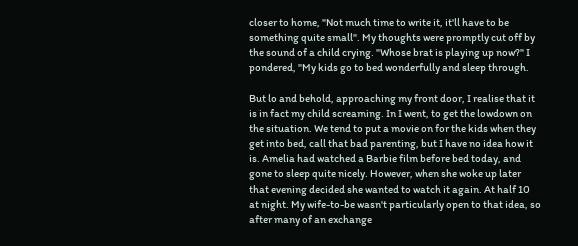closer to home, "Not much time to write it, it'll have to be something quite small". My thoughts were promptly cut off by the sound of a child crying. "Whose brat is playing up now?" I pondered, "My kids go to bed wonderfully and sleep through.

But lo and behold, approaching my front door, I realise that it is in fact my child screaming. In I went, to get the lowdown on the situation. We tend to put a movie on for the kids when they get into bed, call that bad parenting, but I have no idea how it is. Amelia had watched a Barbie film before bed today, and gone to sleep quite nicely. However, when she woke up later that evening decided she wanted to watch it again. At half 10 at night. My wife-to-be wasn't particularly open to that idea, so after many of an exchange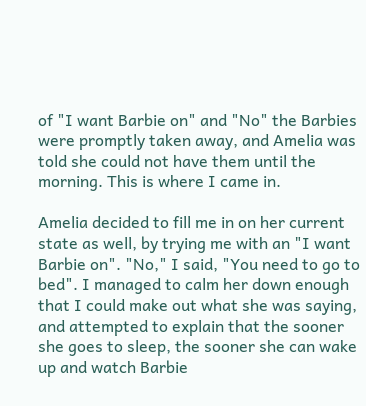of "I want Barbie on" and "No" the Barbies were promptly taken away, and Amelia was told she could not have them until the morning. This is where I came in.

Amelia decided to fill me in on her current state as well, by trying me with an "I want Barbie on". "No," I said, "You need to go to bed". I managed to calm her down enough that I could make out what she was saying, and attempted to explain that the sooner she goes to sleep, the sooner she can wake up and watch Barbie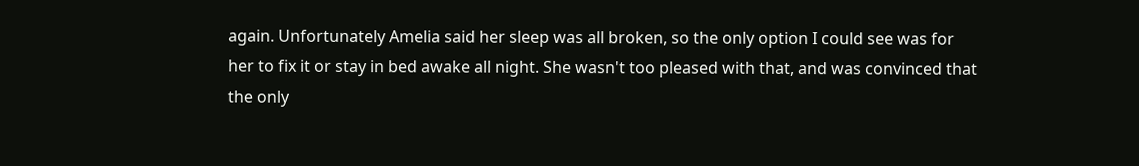again. Unfortunately Amelia said her sleep was all broken, so the only option I could see was for her to fix it or stay in bed awake all night. She wasn't too pleased with that, and was convinced that the only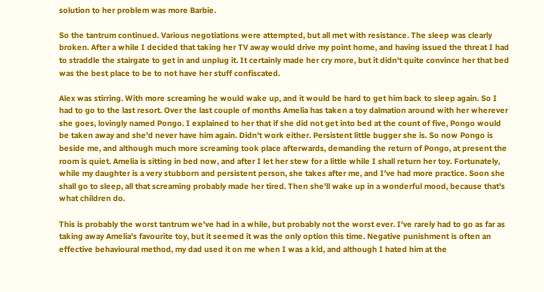solution to her problem was more Barbie.

So the tantrum continued. Various negotiations were attempted, but all met with resistance. The sleep was clearly broken. After a while I decided that taking her TV away would drive my point home, and having issued the threat I had to straddle the stairgate to get in and unplug it. It certainly made her cry more, but it didn't quite convince her that bed was the best place to be to not have her stuff confiscated.

Alex was stirring. With more screaming he would wake up, and it would be hard to get him back to sleep again. So I had to go to the last resort. Over the last couple of months Amelia has taken a toy dalmation around with her wherever she goes, lovingly named Pongo. I explained to her that if she did not get into bed at the count of five, Pongo would be taken away and she'd never have him again. Didn't work either. Persistent little bugger she is. So now Pongo is beside me, and although much more screaming took place afterwards, demanding the return of Pongo, at present the room is quiet. Amelia is sitting in bed now, and after I let her stew for a little while I shall return her toy. Fortunately, while my daughter is a very stubborn and persistent person, she takes after me, and I've had more practice. Soon she shall go to sleep, all that screaming probably made her tired. Then she'll wake up in a wonderful mood, because that's what children do.

This is probably the worst tantrum we've had in a while, but probably not the worst ever. I've rarely had to go as far as taking away Amelia's favourite toy, but it seemed it was the only option this time. Negative punishment is often an effective behavioural method, my dad used it on me when I was a kid, and although I hated him at the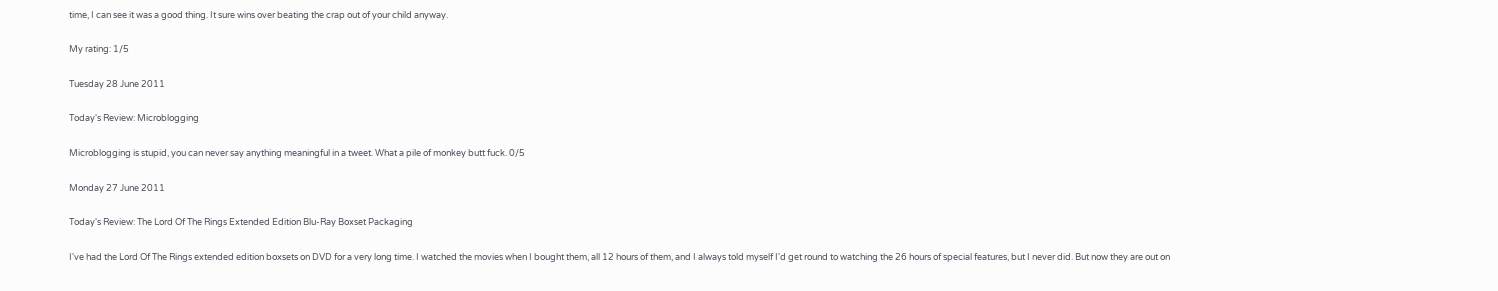time, I can see it was a good thing. It sure wins over beating the crap out of your child anyway.

My rating: 1/5

Tuesday 28 June 2011

Today's Review: Microblogging

Microblogging is stupid, you can never say anything meaningful in a tweet. What a pile of monkey butt fuck. 0/5

Monday 27 June 2011

Today's Review: The Lord Of The Rings Extended Edition Blu-Ray Boxset Packaging

I've had the Lord Of The Rings extended edition boxsets on DVD for a very long time. I watched the movies when I bought them, all 12 hours of them, and I always told myself I'd get round to watching the 26 hours of special features, but I never did. But now they are out on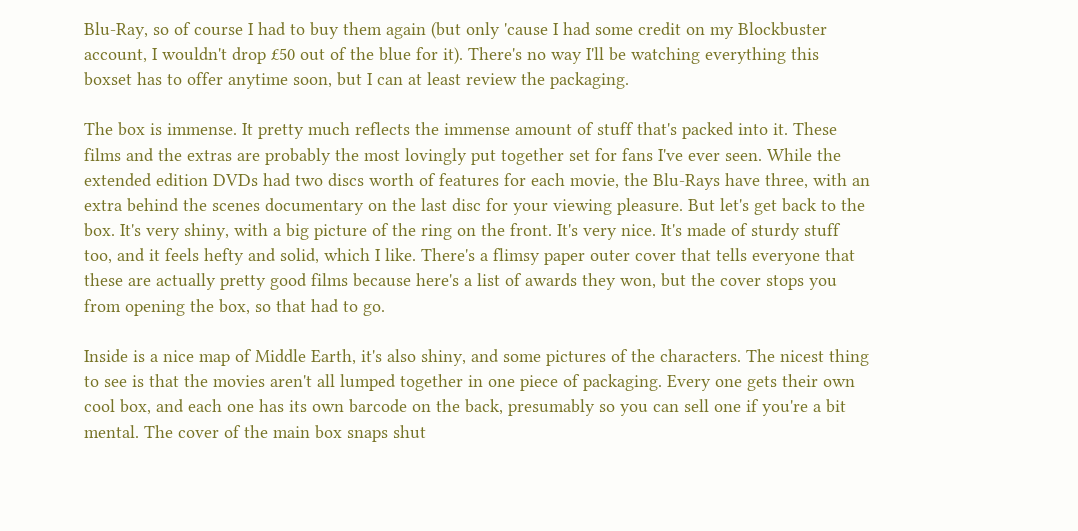Blu-Ray, so of course I had to buy them again (but only 'cause I had some credit on my Blockbuster account, I wouldn't drop £50 out of the blue for it). There's no way I'll be watching everything this boxset has to offer anytime soon, but I can at least review the packaging.

The box is immense. It pretty much reflects the immense amount of stuff that's packed into it. These films and the extras are probably the most lovingly put together set for fans I've ever seen. While the extended edition DVDs had two discs worth of features for each movie, the Blu-Rays have three, with an extra behind the scenes documentary on the last disc for your viewing pleasure. But let's get back to the box. It's very shiny, with a big picture of the ring on the front. It's very nice. It's made of sturdy stuff too, and it feels hefty and solid, which I like. There's a flimsy paper outer cover that tells everyone that these are actually pretty good films because here's a list of awards they won, but the cover stops you from opening the box, so that had to go.

Inside is a nice map of Middle Earth, it's also shiny, and some pictures of the characters. The nicest thing to see is that the movies aren't all lumped together in one piece of packaging. Every one gets their own cool box, and each one has its own barcode on the back, presumably so you can sell one if you're a bit mental. The cover of the main box snaps shut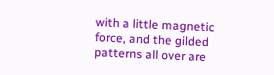with a little magnetic force, and the gilded patterns all over are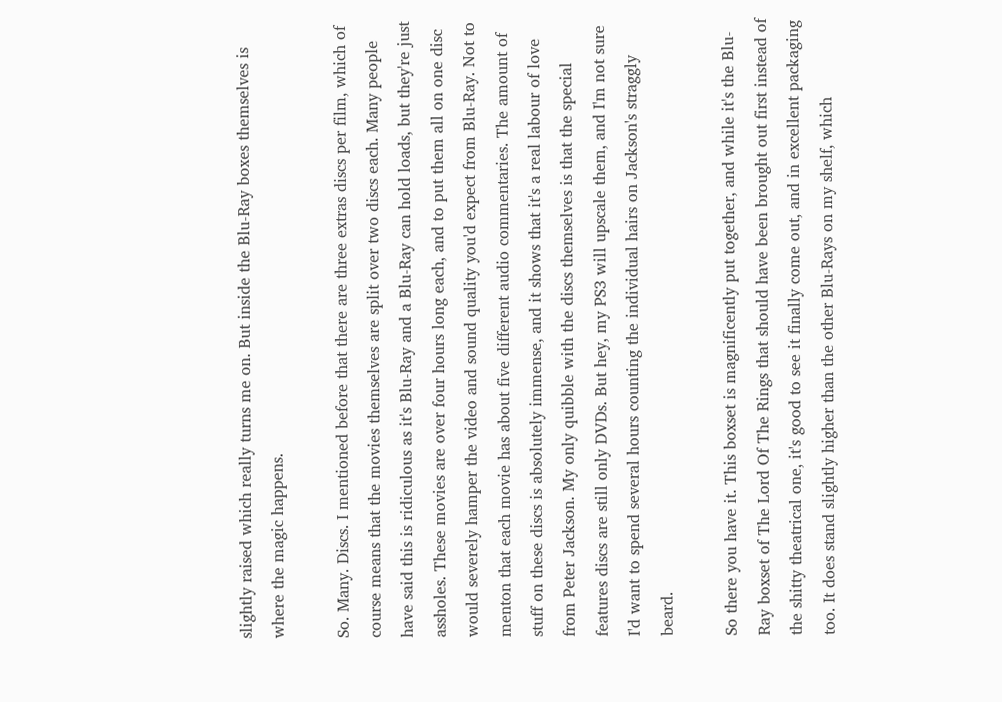slightly raised which really turns me on. But inside the Blu-Ray boxes themselves is where the magic happens.

So. Many. Discs. I mentioned before that there are three extras discs per film, which of course means that the movies themselves are split over two discs each. Many people have said this is ridiculous as it's Blu-Ray and a Blu-Ray can hold loads, but they're just assholes. These movies are over four hours long each, and to put them all on one disc would severely hamper the video and sound quality you'd expect from Blu-Ray. Not to menton that each movie has about five different audio commentaries. The amount of stuff on these discs is absolutely immense, and it shows that it's a real labour of love from Peter Jackson. My only quibble with the discs themselves is that the special features discs are still only DVDs. But hey, my PS3 will upscale them, and I'm not sure I'd want to spend several hours counting the individual hairs on Jackson's straggly beard.

So there you have it. This boxset is magnificently put together, and while it's the Blu-Ray boxset of The Lord Of The Rings that should have been brought out first instead of the shitty theatrical one, it's good to see it finally come out, and in excellent packaging too. It does stand slightly higher than the other Blu-Rays on my shelf, which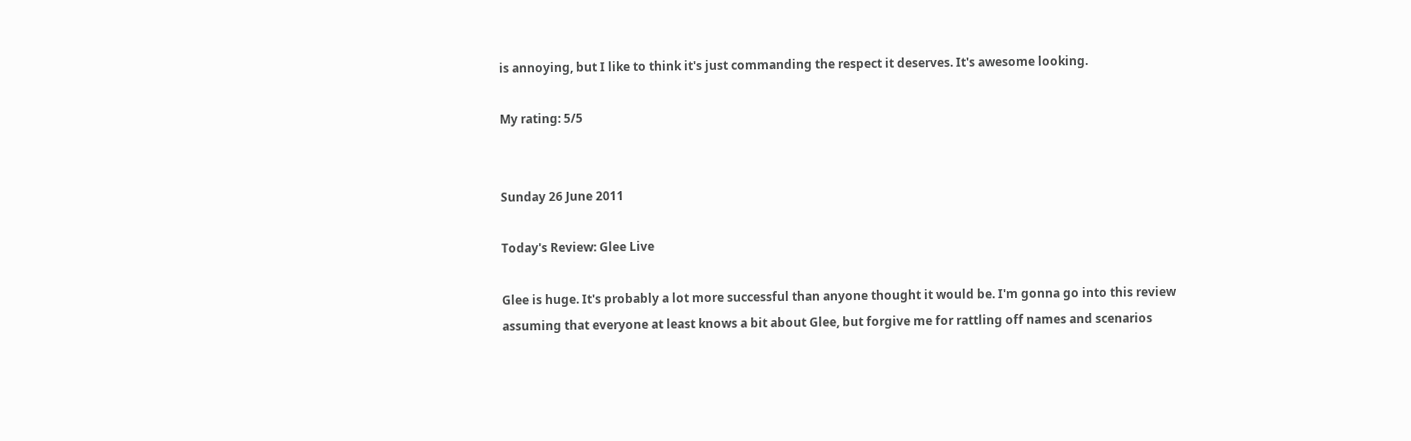is annoying, but I like to think it's just commanding the respect it deserves. It's awesome looking.

My rating: 5/5


Sunday 26 June 2011

Today's Review: Glee Live

Glee is huge. It's probably a lot more successful than anyone thought it would be. I'm gonna go into this review assuming that everyone at least knows a bit about Glee, but forgive me for rattling off names and scenarios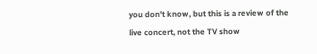you don't know, but this is a review of the live concert, not the TV show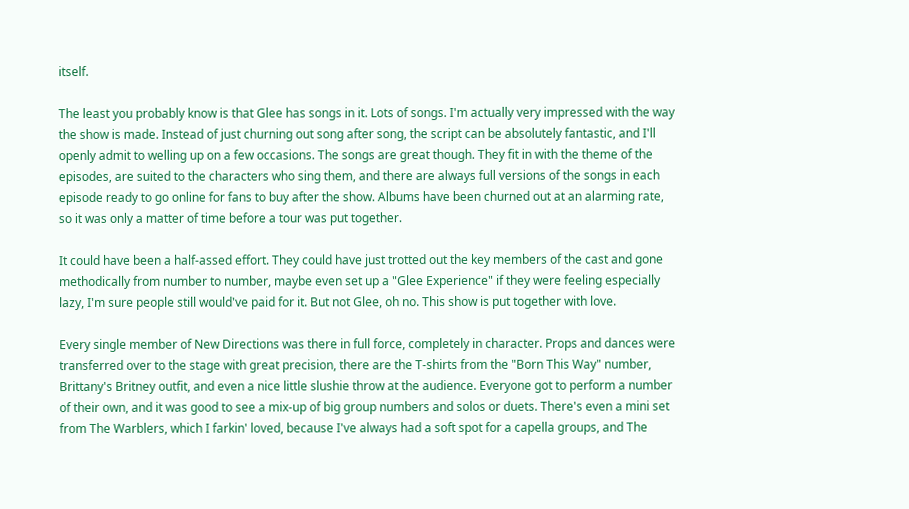itself.

The least you probably know is that Glee has songs in it. Lots of songs. I'm actually very impressed with the way the show is made. Instead of just churning out song after song, the script can be absolutely fantastic, and I'll openly admit to welling up on a few occasions. The songs are great though. They fit in with the theme of the episodes, are suited to the characters who sing them, and there are always full versions of the songs in each episode ready to go online for fans to buy after the show. Albums have been churned out at an alarming rate, so it was only a matter of time before a tour was put together.

It could have been a half-assed effort. They could have just trotted out the key members of the cast and gone methodically from number to number, maybe even set up a "Glee Experience" if they were feeling especially lazy, I'm sure people still would've paid for it. But not Glee, oh no. This show is put together with love.

Every single member of New Directions was there in full force, completely in character. Props and dances were transferred over to the stage with great precision, there are the T-shirts from the "Born This Way" number, Brittany's Britney outfit, and even a nice little slushie throw at the audience. Everyone got to perform a number of their own, and it was good to see a mix-up of big group numbers and solos or duets. There's even a mini set from The Warblers, which I farkin' loved, because I've always had a soft spot for a capella groups, and The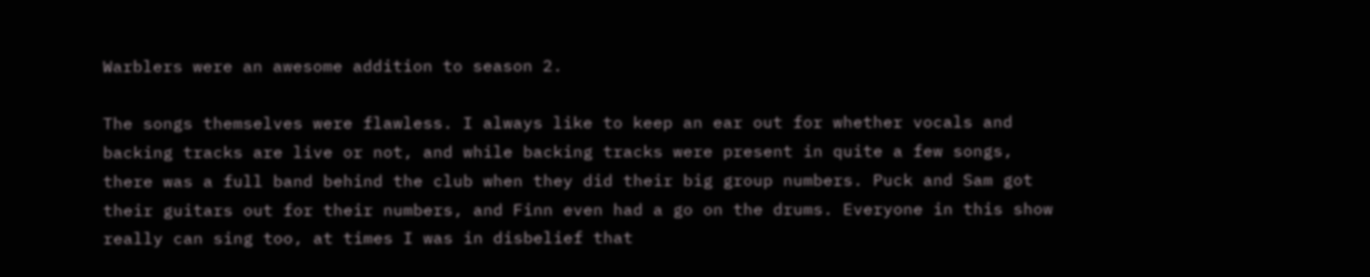Warblers were an awesome addition to season 2.

The songs themselves were flawless. I always like to keep an ear out for whether vocals and backing tracks are live or not, and while backing tracks were present in quite a few songs, there was a full band behind the club when they did their big group numbers. Puck and Sam got their guitars out for their numbers, and Finn even had a go on the drums. Everyone in this show really can sing too, at times I was in disbelief that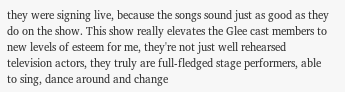they were signing live, because the songs sound just as good as they do on the show. This show really elevates the Glee cast members to new levels of esteem for me, they're not just well rehearsed television actors, they truly are full-fledged stage performers, able to sing, dance around and change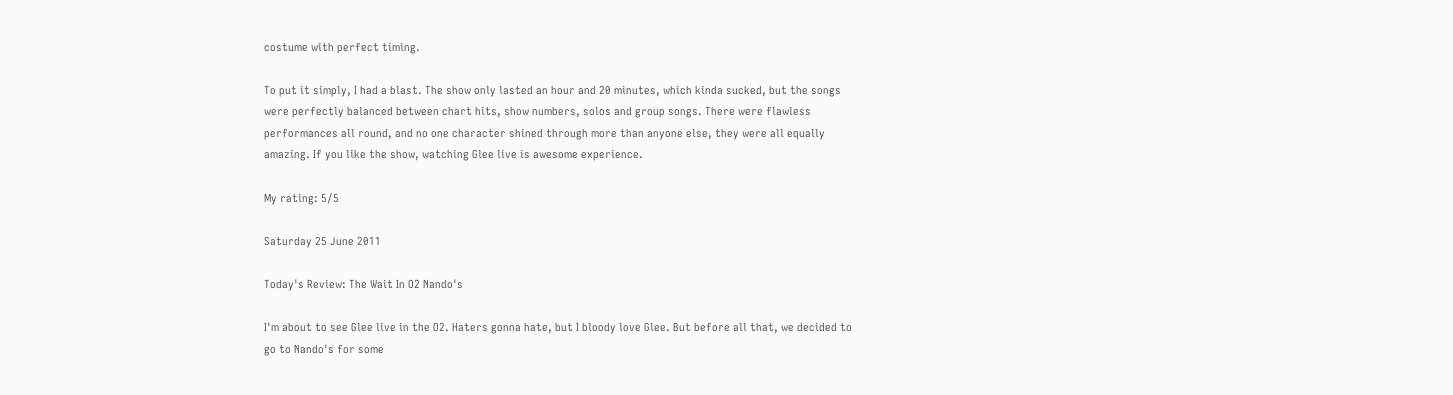costume with perfect timing.

To put it simply, I had a blast. The show only lasted an hour and 20 minutes, which kinda sucked, but the songs were perfectly balanced between chart hits, show numbers, solos and group songs. There were flawless performances all round, and no one character shined through more than anyone else, they were all equally amazing. If you like the show, watching Glee live is awesome experience.

My rating: 5/5

Saturday 25 June 2011

Today's Review: The Wait In O2 Nando's

I'm about to see Glee live in the O2. Haters gonna hate, but I bloody love Glee. But before all that, we decided to go to Nando's for some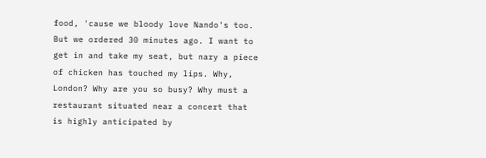food, 'cause we bloody love Nando's too. But we ordered 30 minutes ago. I want to get in and take my seat, but nary a piece of chicken has touched my lips. Why, London? Why are you so busy? Why must a restaurant situated near a concert that is highly anticipated by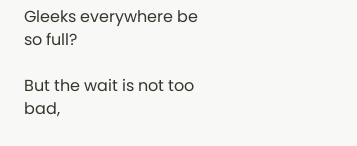Gleeks everywhere be so full?

But the wait is not too bad,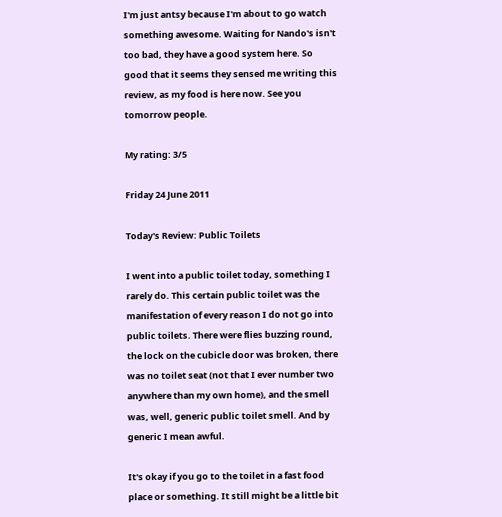I'm just antsy because I'm about to go watch something awesome. Waiting for Nando's isn't too bad, they have a good system here. So good that it seems they sensed me writing this review, as my food is here now. See you tomorrow people.

My rating: 3/5

Friday 24 June 2011

Today's Review: Public Toilets

I went into a public toilet today, something I rarely do. This certain public toilet was the manifestation of every reason I do not go into public toilets. There were flies buzzing round, the lock on the cubicle door was broken, there was no toilet seat (not that I ever number two anywhere than my own home), and the smell was, well, generic public toilet smell. And by generic I mean awful.

It's okay if you go to the toilet in a fast food place or something. It still might be a little bit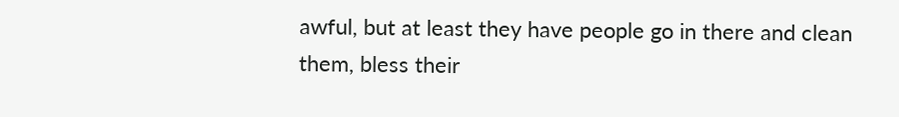awful, but at least they have people go in there and clean them, bless their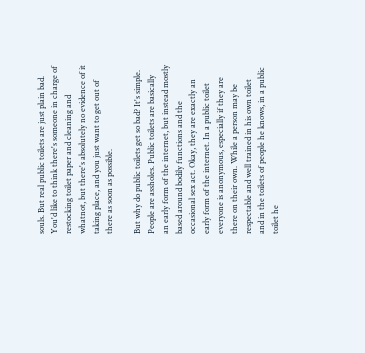souls. But real public toilets are just plain bad. You'd like to think there's someone in charge of restocking toilet paper and cleaning and whatnot, but there's absolutely no evidence of it taking place, and you just want to get out of there as soon as possible.

But why do public toilets get so bad? It's simple. People are assholes. Public toilets are basically an early form of the internet, but instead mostly based around bodily functions and the occasional sex act. Okay, they are exactly an early form of the internet. In a public toilet everyone is anonymous, especially if they are there on their own. While a person may be respectable and well trained in his own toilet and in the toilets of people he knows, in a public toilet he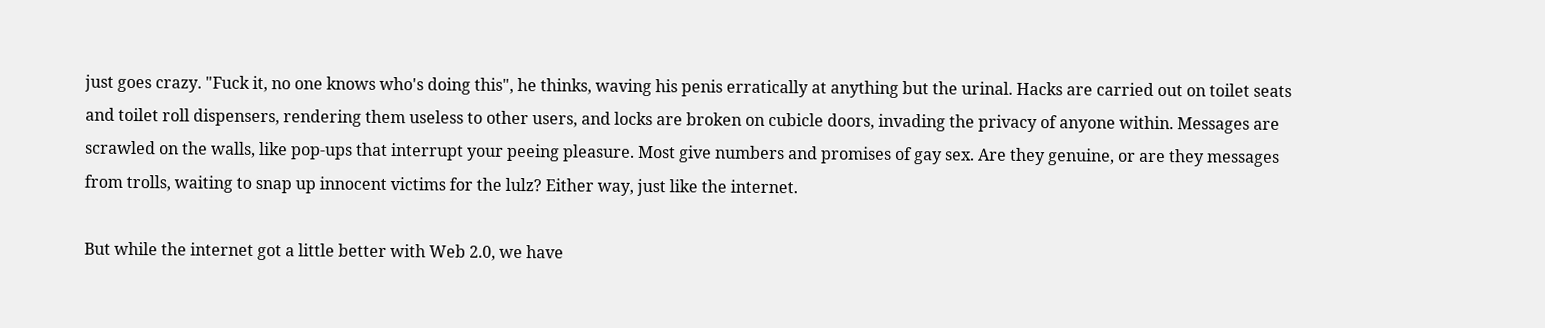just goes crazy. "Fuck it, no one knows who's doing this", he thinks, waving his penis erratically at anything but the urinal. Hacks are carried out on toilet seats and toilet roll dispensers, rendering them useless to other users, and locks are broken on cubicle doors, invading the privacy of anyone within. Messages are scrawled on the walls, like pop-ups that interrupt your peeing pleasure. Most give numbers and promises of gay sex. Are they genuine, or are they messages from trolls, waiting to snap up innocent victims for the lulz? Either way, just like the internet.

But while the internet got a little better with Web 2.0, we have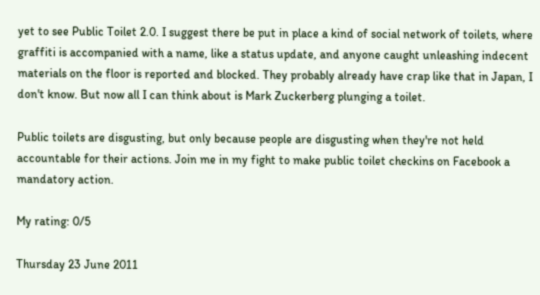yet to see Public Toilet 2.0. I suggest there be put in place a kind of social network of toilets, where graffiti is accompanied with a name, like a status update, and anyone caught unleashing indecent materials on the floor is reported and blocked. They probably already have crap like that in Japan, I don't know. But now all I can think about is Mark Zuckerberg plunging a toilet.

Public toilets are disgusting, but only because people are disgusting when they're not held accountable for their actions. Join me in my fight to make public toilet checkins on Facebook a mandatory action.

My rating: 0/5

Thursday 23 June 2011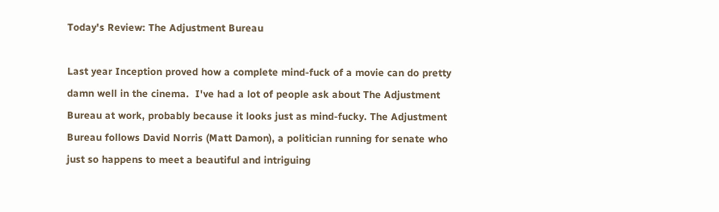Today's Review: The Adjustment Bureau

Last year Inception proved how a complete mind-fuck of a movie can do pretty damn well in the cinema.  I've had a lot of people ask about The Adjustment Bureau at work, probably because it looks just as mind-fucky. The Adjustment Bureau follows David Norris (Matt Damon), a politician running for senate who just so happens to meet a beautiful and intriguing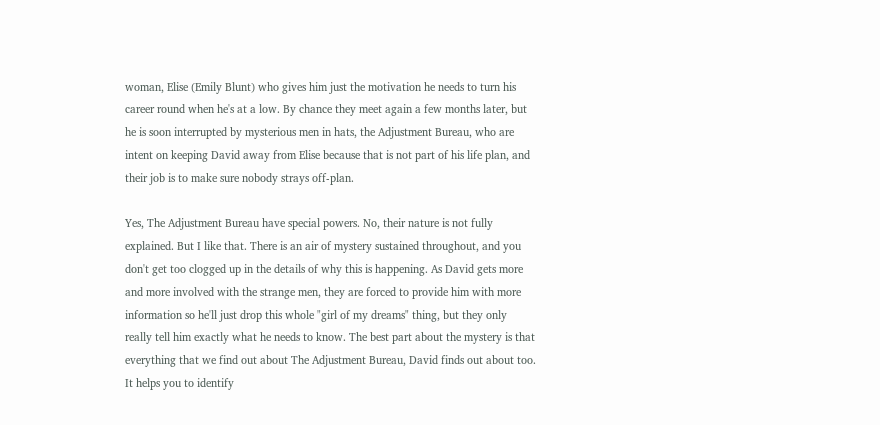woman, Elise (Emily Blunt) who gives him just the motivation he needs to turn his career round when he's at a low. By chance they meet again a few months later, but he is soon interrupted by mysterious men in hats, the Adjustment Bureau, who are intent on keeping David away from Elise because that is not part of his life plan, and their job is to make sure nobody strays off-plan.

Yes, The Adjustment Bureau have special powers. No, their nature is not fully explained. But I like that. There is an air of mystery sustained throughout, and you don't get too clogged up in the details of why this is happening. As David gets more and more involved with the strange men, they are forced to provide him with more information so he'll just drop this whole "girl of my dreams" thing, but they only really tell him exactly what he needs to know. The best part about the mystery is that everything that we find out about The Adjustment Bureau, David finds out about too. It helps you to identify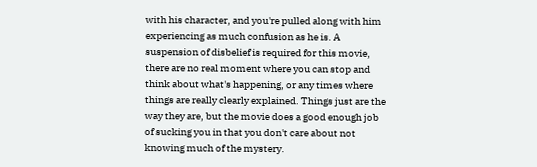with his character, and you're pulled along with him experiencing as much confusion as he is. A suspension of disbelief is required for this movie, there are no real moment where you can stop and think about what's happening, or any times where things are really clearly explained. Things just are the way they are, but the movie does a good enough job of sucking you in that you don't care about not knowing much of the mystery.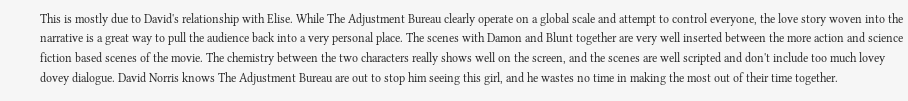This is mostly due to David's relationship with Elise. While The Adjustment Bureau clearly operate on a global scale and attempt to control everyone, the love story woven into the narrative is a great way to pull the audience back into a very personal place. The scenes with Damon and Blunt together are very well inserted between the more action and science fiction based scenes of the movie. The chemistry between the two characters really shows well on the screen, and the scenes are well scripted and don't include too much lovey dovey dialogue. David Norris knows The Adjustment Bureau are out to stop him seeing this girl, and he wastes no time in making the most out of their time together.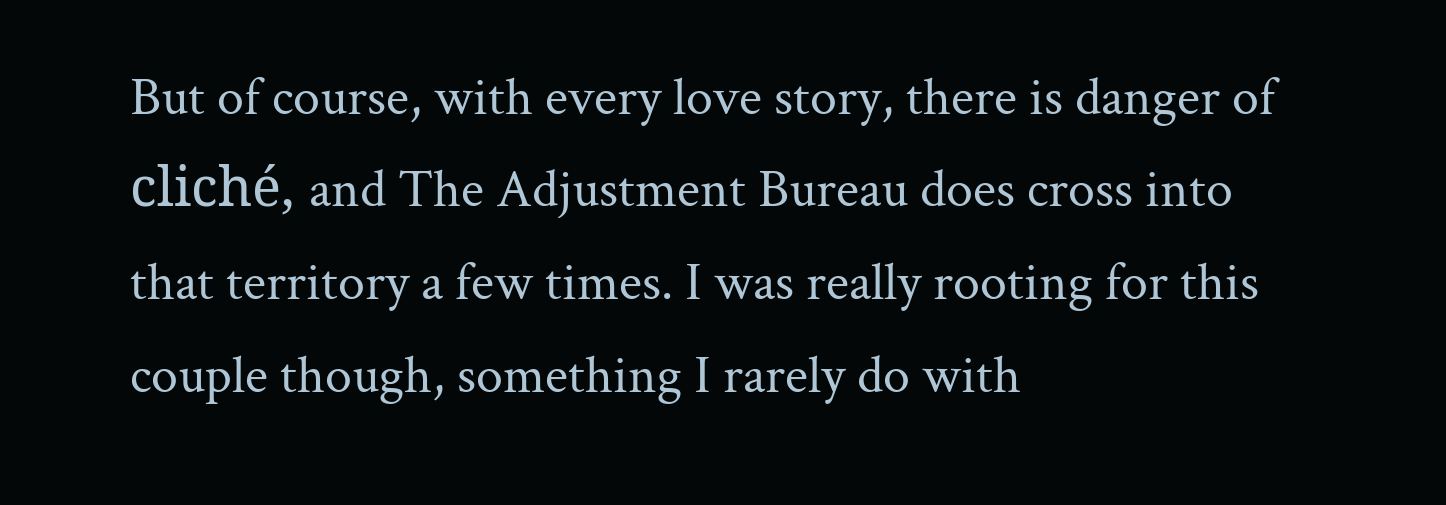But of course, with every love story, there is danger of cliché, and The Adjustment Bureau does cross into that territory a few times. I was really rooting for this couple though, something I rarely do with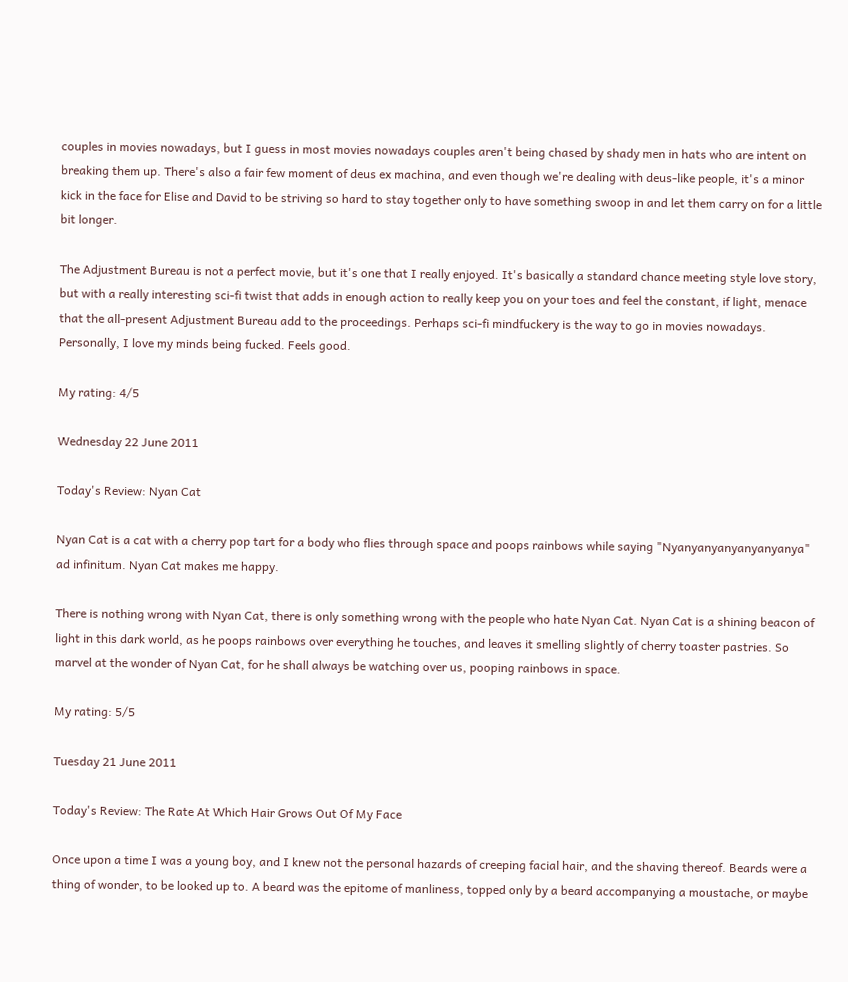couples in movies nowadays, but I guess in most movies nowadays couples aren't being chased by shady men in hats who are intent on breaking them up. There's also a fair few moment of deus ex machina, and even though we're dealing with deus-like people, it's a minor kick in the face for Elise and David to be striving so hard to stay together only to have something swoop in and let them carry on for a little bit longer.

The Adjustment Bureau is not a perfect movie, but it's one that I really enjoyed. It's basically a standard chance meeting style love story, but with a really interesting sci-fi twist that adds in enough action to really keep you on your toes and feel the constant, if light, menace that the all-present Adjustment Bureau add to the proceedings. Perhaps sci-fi mindfuckery is the way to go in movies nowadays. Personally, I love my minds being fucked. Feels good.

My rating: 4/5

Wednesday 22 June 2011

Today's Review: Nyan Cat

Nyan Cat is a cat with a cherry pop tart for a body who flies through space and poops rainbows while saying "Nyanyanyanyanyanyanya" ad infinitum. Nyan Cat makes me happy.

There is nothing wrong with Nyan Cat, there is only something wrong with the people who hate Nyan Cat. Nyan Cat is a shining beacon of light in this dark world, as he poops rainbows over everything he touches, and leaves it smelling slightly of cherry toaster pastries. So marvel at the wonder of Nyan Cat, for he shall always be watching over us, pooping rainbows in space.

My rating: 5/5

Tuesday 21 June 2011

Today's Review: The Rate At Which Hair Grows Out Of My Face

Once upon a time I was a young boy, and I knew not the personal hazards of creeping facial hair, and the shaving thereof. Beards were a thing of wonder, to be looked up to. A beard was the epitome of manliness, topped only by a beard accompanying a moustache, or maybe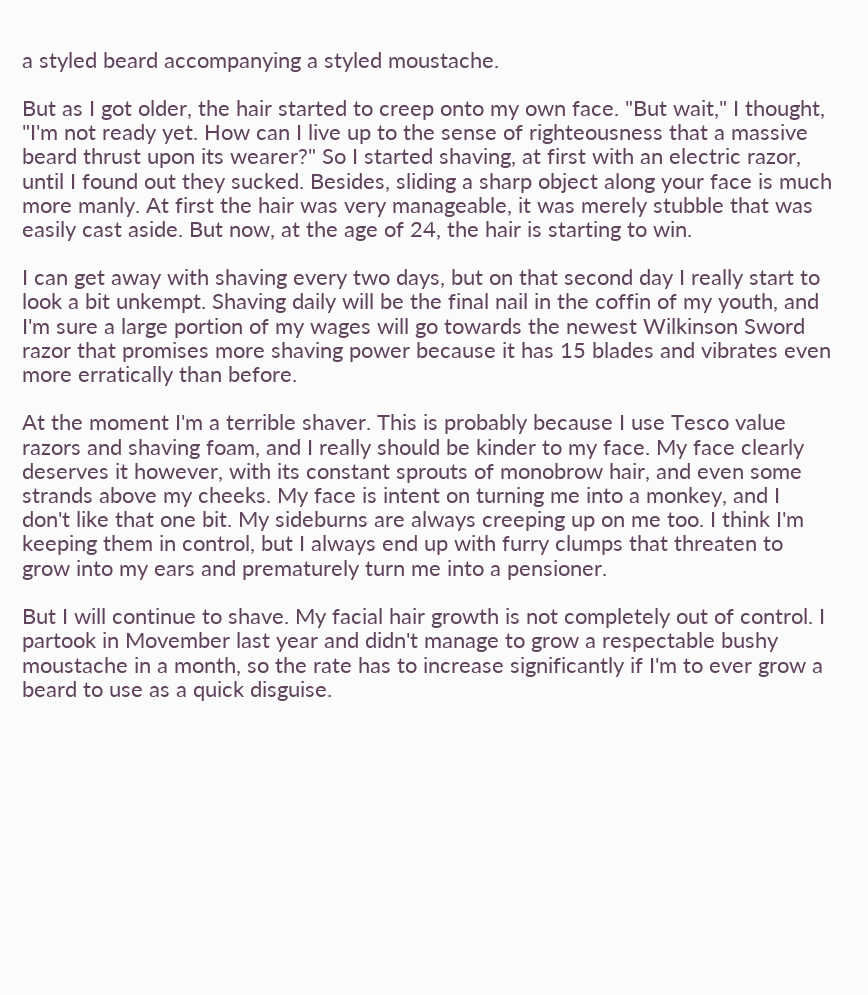a styled beard accompanying a styled moustache.

But as I got older, the hair started to creep onto my own face. "But wait," I thought, "I'm not ready yet. How can I live up to the sense of righteousness that a massive beard thrust upon its wearer?" So I started shaving, at first with an electric razor, until I found out they sucked. Besides, sliding a sharp object along your face is much more manly. At first the hair was very manageable, it was merely stubble that was easily cast aside. But now, at the age of 24, the hair is starting to win.

I can get away with shaving every two days, but on that second day I really start to look a bit unkempt. Shaving daily will be the final nail in the coffin of my youth, and I'm sure a large portion of my wages will go towards the newest Wilkinson Sword razor that promises more shaving power because it has 15 blades and vibrates even more erratically than before.

At the moment I'm a terrible shaver. This is probably because I use Tesco value razors and shaving foam, and I really should be kinder to my face. My face clearly deserves it however, with its constant sprouts of monobrow hair, and even some strands above my cheeks. My face is intent on turning me into a monkey, and I don't like that one bit. My sideburns are always creeping up on me too. I think I'm keeping them in control, but I always end up with furry clumps that threaten to grow into my ears and prematurely turn me into a pensioner.

But I will continue to shave. My facial hair growth is not completely out of control. I partook in Movember last year and didn't manage to grow a respectable bushy moustache in a month, so the rate has to increase significantly if I'm to ever grow a beard to use as a quick disguise.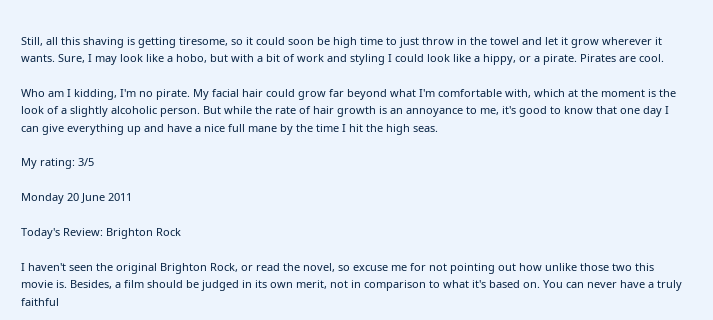Still, all this shaving is getting tiresome, so it could soon be high time to just throw in the towel and let it grow wherever it wants. Sure, I may look like a hobo, but with a bit of work and styling I could look like a hippy, or a pirate. Pirates are cool.

Who am I kidding, I'm no pirate. My facial hair could grow far beyond what I'm comfortable with, which at the moment is the look of a slightly alcoholic person. But while the rate of hair growth is an annoyance to me, it's good to know that one day I can give everything up and have a nice full mane by the time I hit the high seas.

My rating: 3/5

Monday 20 June 2011

Today's Review: Brighton Rock

I haven't seen the original Brighton Rock, or read the novel, so excuse me for not pointing out how unlike those two this movie is. Besides, a film should be judged in its own merit, not in comparison to what it's based on. You can never have a truly faithful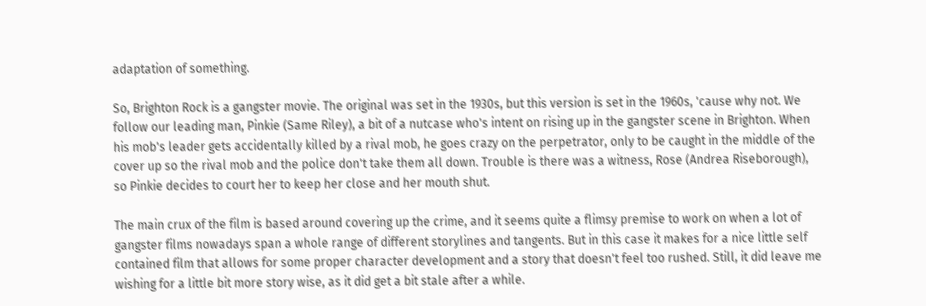adaptation of something.

So, Brighton Rock is a gangster movie. The original was set in the 1930s, but this version is set in the 1960s, 'cause why not. We follow our leading man, Pinkie (Same Riley), a bit of a nutcase who's intent on rising up in the gangster scene in Brighton. When his mob's leader gets accidentally killed by a rival mob, he goes crazy on the perpetrator, only to be caught in the middle of the cover up so the rival mob and the police don't take them all down. Trouble is there was a witness, Rose (Andrea Riseborough), so Pinkie decides to court her to keep her close and her mouth shut.

The main crux of the film is based around covering up the crime, and it seems quite a flimsy premise to work on when a lot of gangster films nowadays span a whole range of different storylines and tangents. But in this case it makes for a nice little self contained film that allows for some proper character development and a story that doesn't feel too rushed. Still, it did leave me wishing for a little bit more story wise, as it did get a bit stale after a while.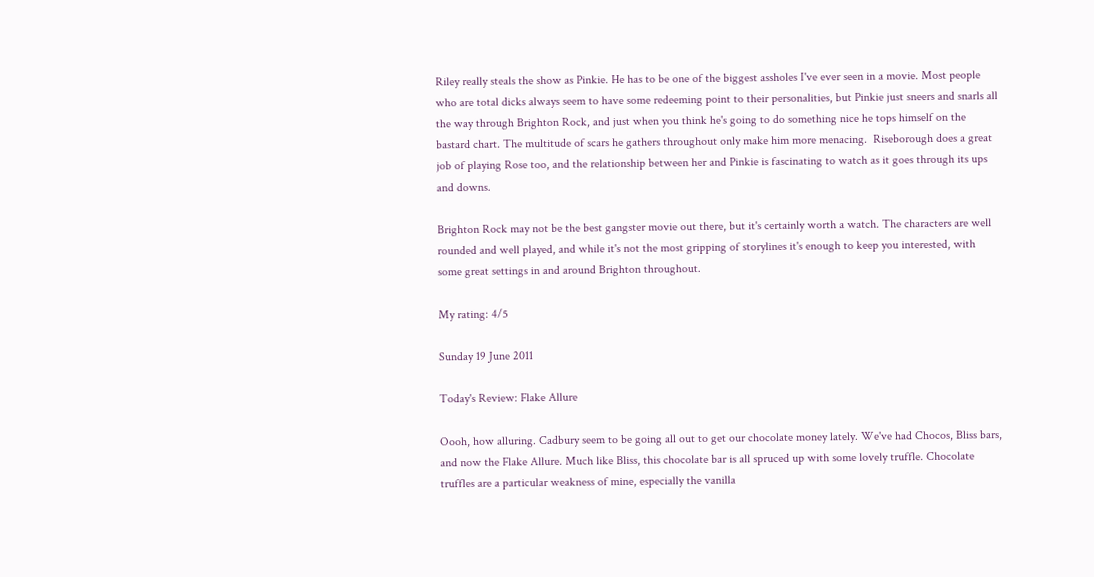Riley really steals the show as Pinkie. He has to be one of the biggest assholes I've ever seen in a movie. Most people who are total dicks always seem to have some redeeming point to their personalities, but Pinkie just sneers and snarls all the way through Brighton Rock, and just when you think he's going to do something nice he tops himself on the bastard chart. The multitude of scars he gathers throughout only make him more menacing.  Riseborough does a great job of playing Rose too, and the relationship between her and Pinkie is fascinating to watch as it goes through its ups and downs.

Brighton Rock may not be the best gangster movie out there, but it's certainly worth a watch. The characters are well rounded and well played, and while it's not the most gripping of storylines it's enough to keep you interested, with some great settings in and around Brighton throughout.

My rating: 4/5

Sunday 19 June 2011

Today's Review: Flake Allure

Oooh, how alluring. Cadbury seem to be going all out to get our chocolate money lately. We've had Chocos, Bliss bars, and now the Flake Allure. Much like Bliss, this chocolate bar is all spruced up with some lovely truffle. Chocolate truffles are a particular weakness of mine, especially the vanilla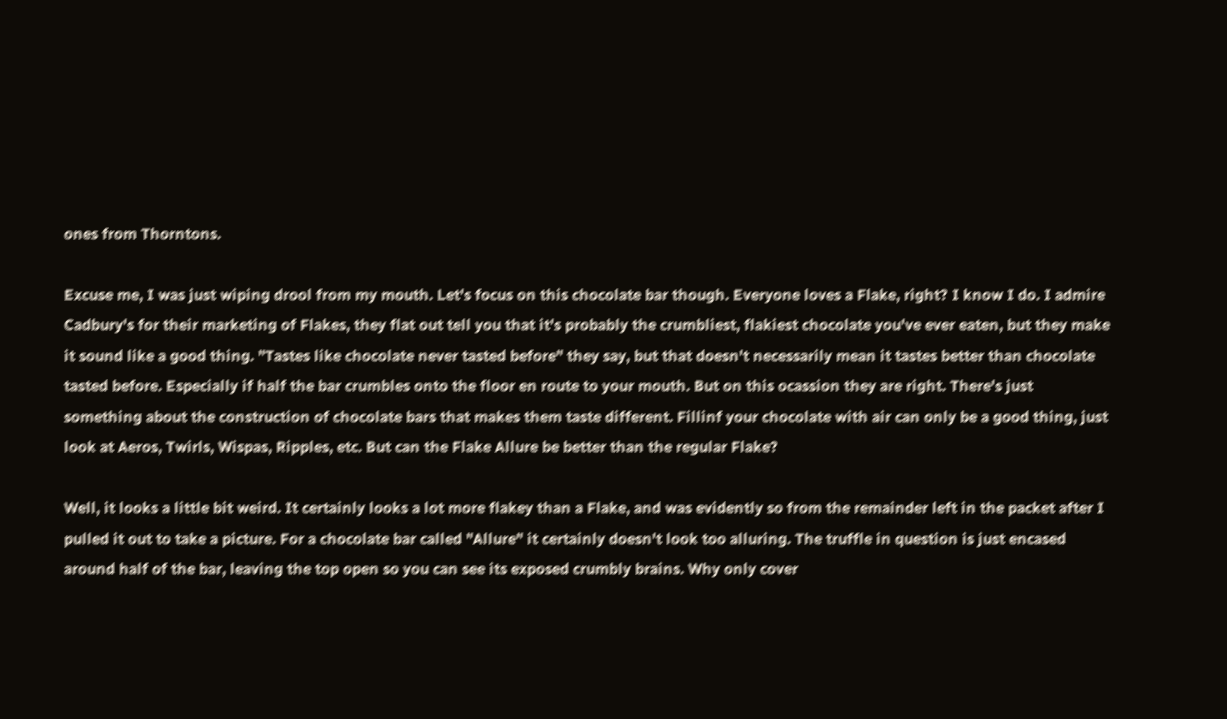ones from Thorntons.

Excuse me, I was just wiping drool from my mouth. Let's focus on this chocolate bar though. Everyone loves a Flake, right? I know I do. I admire Cadbury's for their marketing of Flakes, they flat out tell you that it's probably the crumbliest, flakiest chocolate you've ever eaten, but they make it sound like a good thing. "Tastes like chocolate never tasted before" they say, but that doesn't necessarily mean it tastes better than chocolate tasted before. Especially if half the bar crumbles onto the floor en route to your mouth. But on this ocassion they are right. There's just something about the construction of chocolate bars that makes them taste different. Fillinf your chocolate with air can only be a good thing, just look at Aeros, Twirls, Wispas, Ripples, etc. But can the Flake Allure be better than the regular Flake?

Well, it looks a little bit weird. It certainly looks a lot more flakey than a Flake, and was evidently so from the remainder left in the packet after I pulled it out to take a picture. For a chocolate bar called "Allure" it certainly doesn't look too alluring. The truffle in question is just encased around half of the bar, leaving the top open so you can see its exposed crumbly brains. Why only cover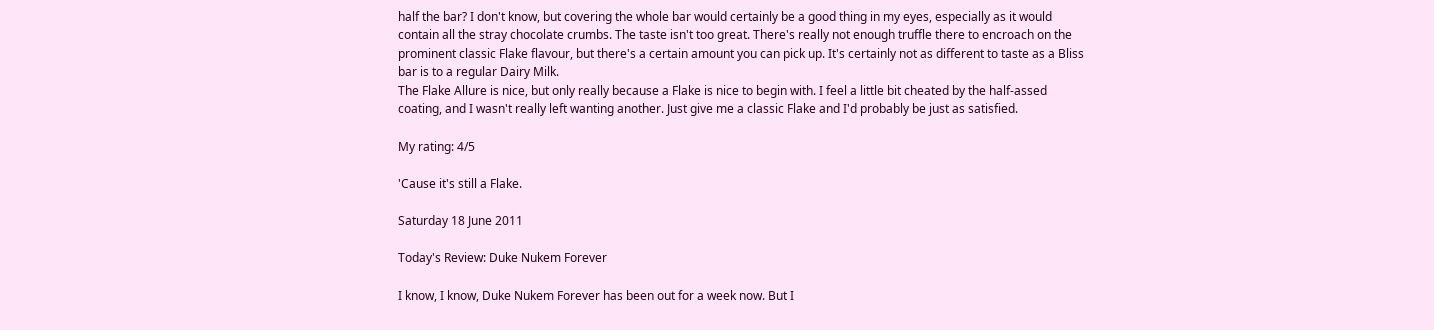half the bar? I don't know, but covering the whole bar would certainly be a good thing in my eyes, especially as it would contain all the stray chocolate crumbs. The taste isn't too great. There's really not enough truffle there to encroach on the prominent classic Flake flavour, but there's a certain amount you can pick up. It's certainly not as different to taste as a Bliss bar is to a regular Dairy Milk.
The Flake Allure is nice, but only really because a Flake is nice to begin with. I feel a little bit cheated by the half-assed coating, and I wasn't really left wanting another. Just give me a classic Flake and I'd probably be just as satisfied.

My rating: 4/5

'Cause it's still a Flake.

Saturday 18 June 2011

Today's Review: Duke Nukem Forever

I know, I know, Duke Nukem Forever has been out for a week now. But I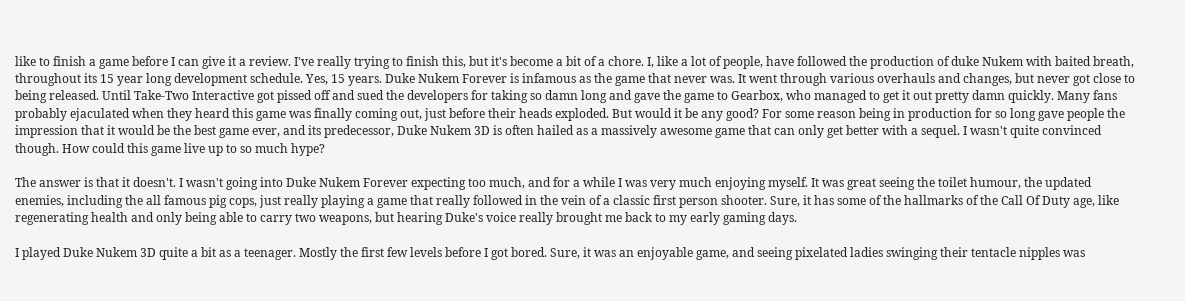like to finish a game before I can give it a review. I've really trying to finish this, but it's become a bit of a chore. I, like a lot of people, have followed the production of duke Nukem with baited breath, throughout its 15 year long development schedule. Yes, 15 years. Duke Nukem Forever is infamous as the game that never was. It went through various overhauls and changes, but never got close to being released. Until Take-Two Interactive got pissed off and sued the developers for taking so damn long and gave the game to Gearbox, who managed to get it out pretty damn quickly. Many fans probably ejaculated when they heard this game was finally coming out, just before their heads exploded. But would it be any good? For some reason being in production for so long gave people the impression that it would be the best game ever, and its predecessor, Duke Nukem 3D is often hailed as a massively awesome game that can only get better with a sequel. I wasn't quite convinced though. How could this game live up to so much hype?

The answer is that it doesn't. I wasn't going into Duke Nukem Forever expecting too much, and for a while I was very much enjoying myself. It was great seeing the toilet humour, the updated enemies, including the all famous pig cops, just really playing a game that really followed in the vein of a classic first person shooter. Sure, it has some of the hallmarks of the Call Of Duty age, like regenerating health and only being able to carry two weapons, but hearing Duke's voice really brought me back to my early gaming days.

I played Duke Nukem 3D quite a bit as a teenager. Mostly the first few levels before I got bored. Sure, it was an enjoyable game, and seeing pixelated ladies swinging their tentacle nipples was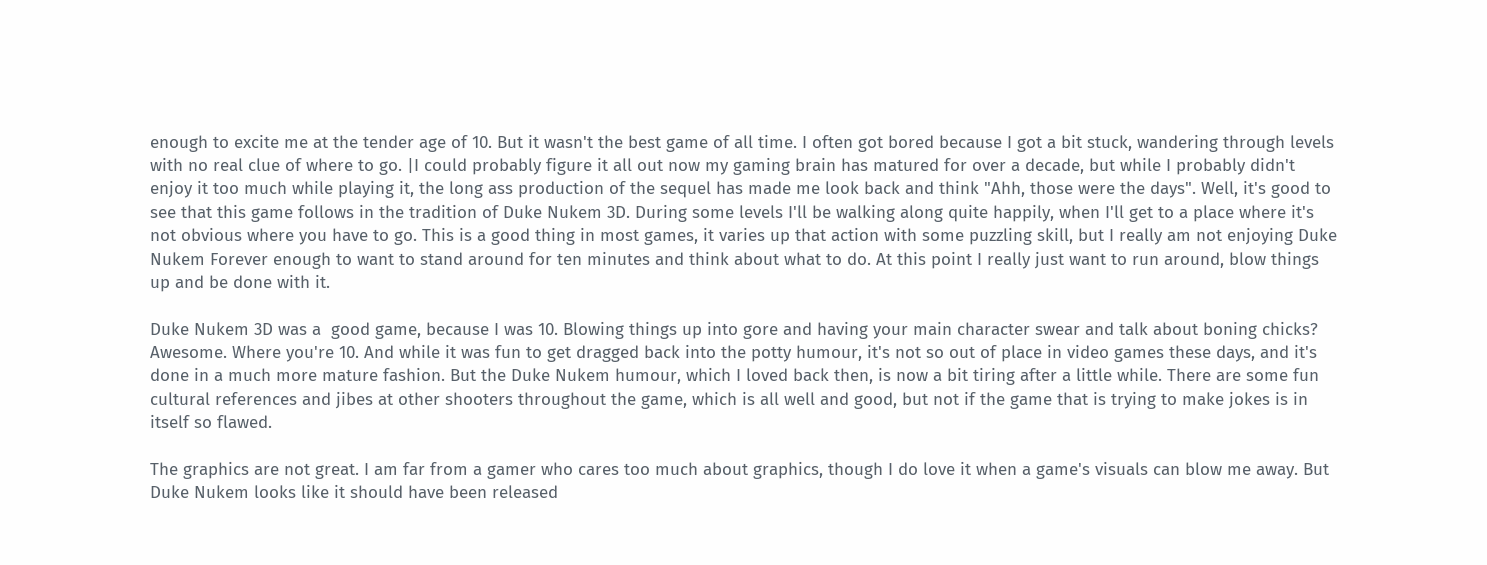enough to excite me at the tender age of 10. But it wasn't the best game of all time. I often got bored because I got a bit stuck, wandering through levels with no real clue of where to go. |I could probably figure it all out now my gaming brain has matured for over a decade, but while I probably didn't enjoy it too much while playing it, the long ass production of the sequel has made me look back and think "Ahh, those were the days". Well, it's good to see that this game follows in the tradition of Duke Nukem 3D. During some levels I'll be walking along quite happily, when I'll get to a place where it's not obvious where you have to go. This is a good thing in most games, it varies up that action with some puzzling skill, but I really am not enjoying Duke Nukem Forever enough to want to stand around for ten minutes and think about what to do. At this point I really just want to run around, blow things up and be done with it.

Duke Nukem 3D was a  good game, because I was 10. Blowing things up into gore and having your main character swear and talk about boning chicks? Awesome. Where you're 10. And while it was fun to get dragged back into the potty humour, it's not so out of place in video games these days, and it's done in a much more mature fashion. But the Duke Nukem humour, which I loved back then, is now a bit tiring after a little while. There are some fun cultural references and jibes at other shooters throughout the game, which is all well and good, but not if the game that is trying to make jokes is in itself so flawed.

The graphics are not great. I am far from a gamer who cares too much about graphics, though I do love it when a game's visuals can blow me away. But Duke Nukem looks like it should have been released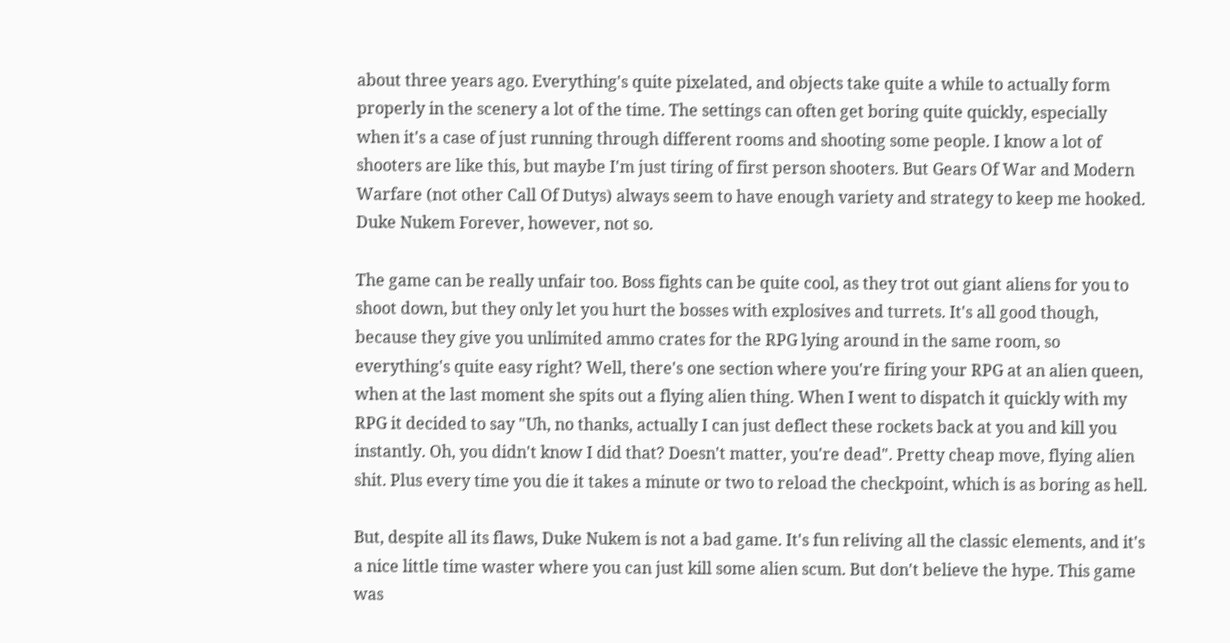about three years ago. Everything's quite pixelated, and objects take quite a while to actually form properly in the scenery a lot of the time. The settings can often get boring quite quickly, especially when it's a case of just running through different rooms and shooting some people. I know a lot of shooters are like this, but maybe I'm just tiring of first person shooters. But Gears Of War and Modern Warfare (not other Call Of Dutys) always seem to have enough variety and strategy to keep me hooked. Duke Nukem Forever, however, not so.

The game can be really unfair too. Boss fights can be quite cool, as they trot out giant aliens for you to shoot down, but they only let you hurt the bosses with explosives and turrets. It's all good though, because they give you unlimited ammo crates for the RPG lying around in the same room, so everything's quite easy right? Well, there's one section where you're firing your RPG at an alien queen, when at the last moment she spits out a flying alien thing. When I went to dispatch it quickly with my RPG it decided to say "Uh, no thanks, actually I can just deflect these rockets back at you and kill you instantly. Oh, you didn't know I did that? Doesn't matter, you're dead". Pretty cheap move, flying alien shit. Plus every time you die it takes a minute or two to reload the checkpoint, which is as boring as hell.

But, despite all its flaws, Duke Nukem is not a bad game. It's fun reliving all the classic elements, and it's a nice little time waster where you can just kill some alien scum. But don't believe the hype. This game was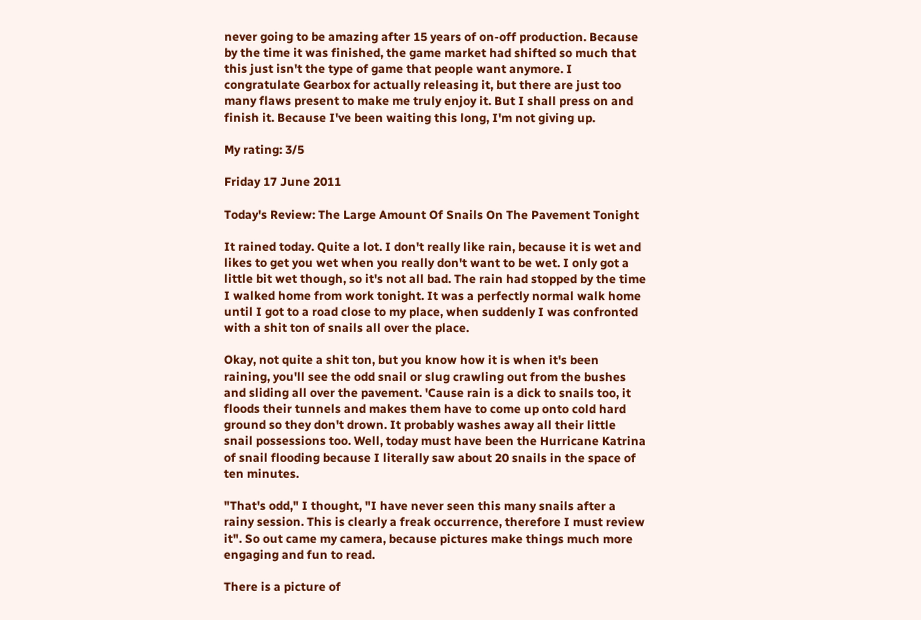never going to be amazing after 15 years of on-off production. Because by the time it was finished, the game market had shifted so much that this just isn't the type of game that people want anymore. I congratulate Gearbox for actually releasing it, but there are just too many flaws present to make me truly enjoy it. But I shall press on and finish it. Because I've been waiting this long, I'm not giving up.

My rating: 3/5

Friday 17 June 2011

Today's Review: The Large Amount Of Snails On The Pavement Tonight

It rained today. Quite a lot. I don't really like rain, because it is wet and likes to get you wet when you really don't want to be wet. I only got a little bit wet though, so it's not all bad. The rain had stopped by the time I walked home from work tonight. It was a perfectly normal walk home until I got to a road close to my place, when suddenly I was confronted with a shit ton of snails all over the place.

Okay, not quite a shit ton, but you know how it is when it's been raining, you'll see the odd snail or slug crawling out from the bushes and sliding all over the pavement. 'Cause rain is a dick to snails too, it floods their tunnels and makes them have to come up onto cold hard ground so they don't drown. It probably washes away all their little snail possessions too. Well, today must have been the Hurricane Katrina of snail flooding because I literally saw about 20 snails in the space of ten minutes.

"That's odd," I thought, "I have never seen this many snails after a rainy session. This is clearly a freak occurrence, therefore I must review it". So out came my camera, because pictures make things much more engaging and fun to read.

There is a picture of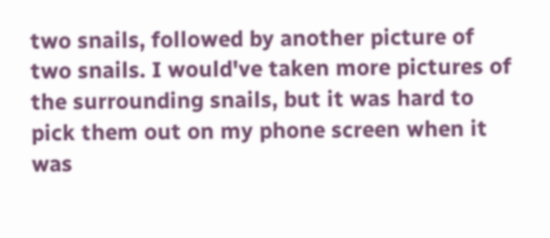two snails, followed by another picture of two snails. I would've taken more pictures of the surrounding snails, but it was hard to pick them out on my phone screen when it was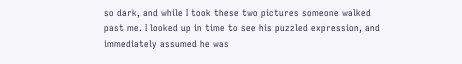so dark, and while I took these two pictures someone walked past me. I looked up in time to see his puzzled expression, and immediately assumed he was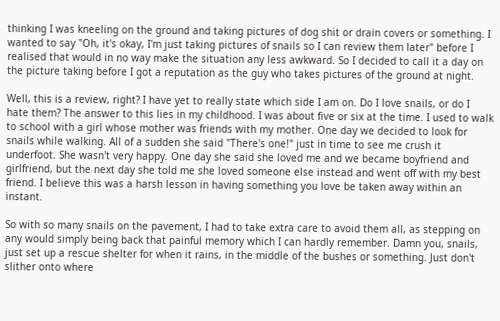thinking I was kneeling on the ground and taking pictures of dog shit or drain covers or something. I wanted to say "Oh, it's okay, I'm just taking pictures of snails so I can review them later" before I realised that would in no way make the situation any less awkward. So I decided to call it a day on the picture taking before I got a reputation as the guy who takes pictures of the ground at night.

Well, this is a review, right? I have yet to really state which side I am on. Do I love snails, or do I hate them? The answer to this lies in my childhood. I was about five or six at the time. I used to walk to school with a girl whose mother was friends with my mother. One day we decided to look for snails while walking. All of a sudden she said "There's one!" just in time to see me crush it underfoot. She wasn't very happy. One day she said she loved me and we became boyfriend and girlfriend, but the next day she told me she loved someone else instead and went off with my best friend. I believe this was a harsh lesson in having something you love be taken away within an instant.

So with so many snails on the pavement, I had to take extra care to avoid them all, as stepping on any would simply being back that painful memory which I can hardly remember. Damn you, snails, just set up a rescue shelter for when it rains, in the middle of the bushes or something. Just don't slither onto where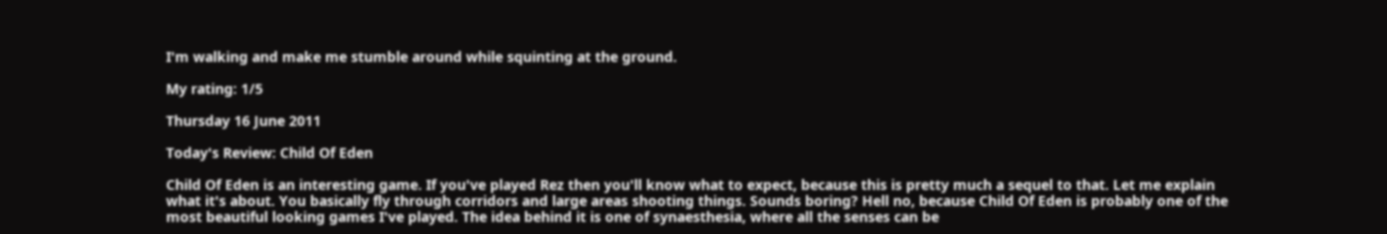I'm walking and make me stumble around while squinting at the ground.

My rating: 1/5

Thursday 16 June 2011

Today's Review: Child Of Eden

Child Of Eden is an interesting game. If you've played Rez then you'll know what to expect, because this is pretty much a sequel to that. Let me explain what it's about. You basically fly through corridors and large areas shooting things. Sounds boring? Hell no, because Child Of Eden is probably one of the most beautiful looking games I've played. The idea behind it is one of synaesthesia, where all the senses can be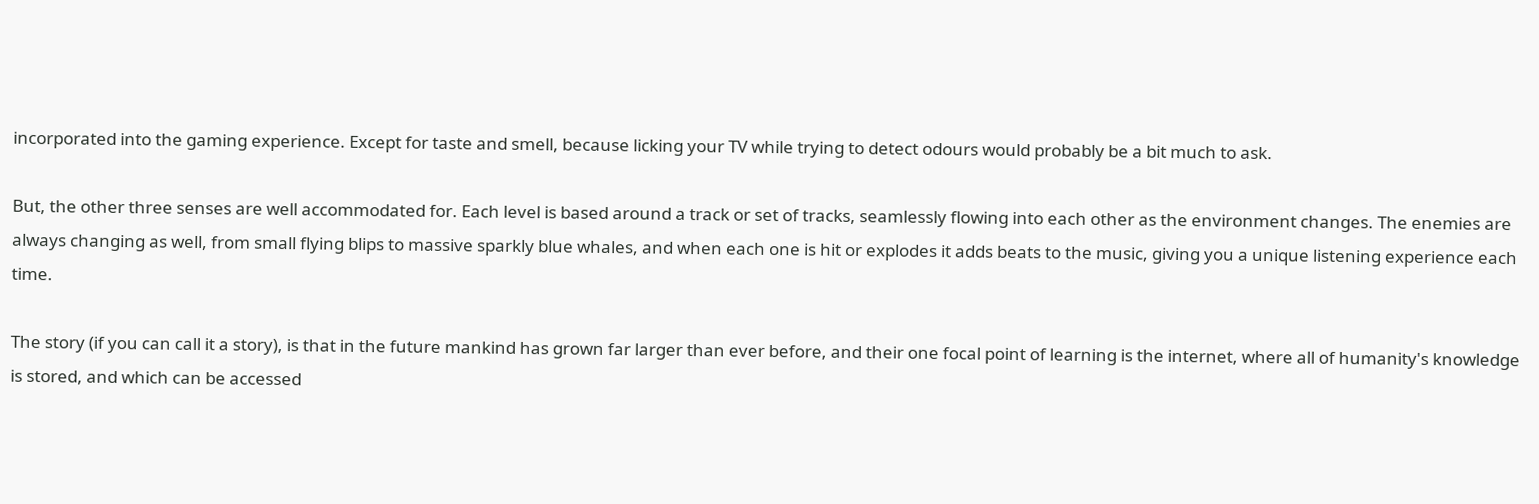incorporated into the gaming experience. Except for taste and smell, because licking your TV while trying to detect odours would probably be a bit much to ask.

But, the other three senses are well accommodated for. Each level is based around a track or set of tracks, seamlessly flowing into each other as the environment changes. The enemies are always changing as well, from small flying blips to massive sparkly blue whales, and when each one is hit or explodes it adds beats to the music, giving you a unique listening experience each time.

The story (if you can call it a story), is that in the future mankind has grown far larger than ever before, and their one focal point of learning is the internet, where all of humanity's knowledge is stored, and which can be accessed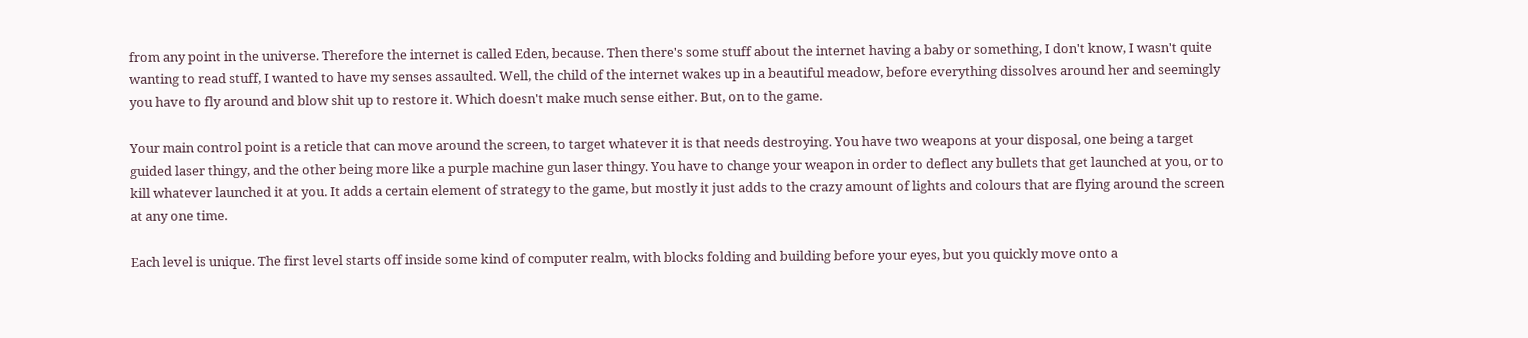from any point in the universe. Therefore the internet is called Eden, because. Then there's some stuff about the internet having a baby or something, I don't know, I wasn't quite wanting to read stuff, I wanted to have my senses assaulted. Well, the child of the internet wakes up in a beautiful meadow, before everything dissolves around her and seemingly you have to fly around and blow shit up to restore it. Which doesn't make much sense either. But, on to the game.

Your main control point is a reticle that can move around the screen, to target whatever it is that needs destroying. You have two weapons at your disposal, one being a target guided laser thingy, and the other being more like a purple machine gun laser thingy. You have to change your weapon in order to deflect any bullets that get launched at you, or to kill whatever launched it at you. It adds a certain element of strategy to the game, but mostly it just adds to the crazy amount of lights and colours that are flying around the screen at any one time.

Each level is unique. The first level starts off inside some kind of computer realm, with blocks folding and building before your eyes, but you quickly move onto a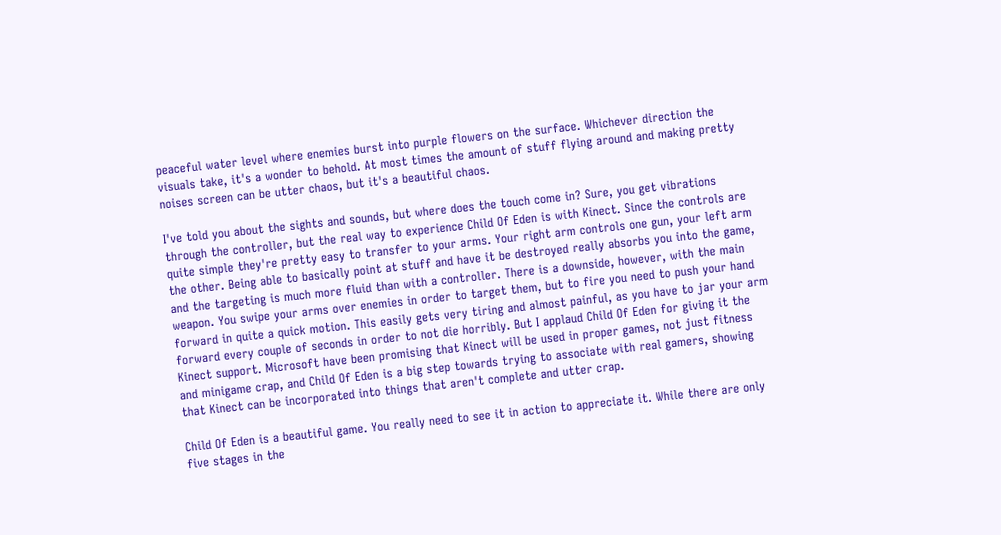peaceful water level where enemies burst into purple flowers on the surface. Whichever direction the visuals take, it's a wonder to behold. At most times the amount of stuff flying around and making pretty noises screen can be utter chaos, but it's a beautiful chaos.

I've told you about the sights and sounds, but where does the touch come in? Sure, you get vibrations through the controller, but the real way to experience Child Of Eden is with Kinect. Since the controls are quite simple they're pretty easy to transfer to your arms. Your right arm controls one gun, your left arm the other. Being able to basically point at stuff and have it be destroyed really absorbs you into the game, and the targeting is much more fluid than with a controller. There is a downside, however, with the main weapon. You swipe your arms over enemies in order to target them, but to fire you need to push your hand forward in quite a quick motion. This easily gets very tiring and almost painful, as you have to jar your arm forward every couple of seconds in order to not die horribly. But I applaud Child Of Eden for giving it the Kinect support. Microsoft have been promising that Kinect will be used in proper games, not just fitness and minigame crap, and Child Of Eden is a big step towards trying to associate with real gamers, showing that Kinect can be incorporated into things that aren't complete and utter crap.

Child Of Eden is a beautiful game. You really need to see it in action to appreciate it. While there are only five stages in the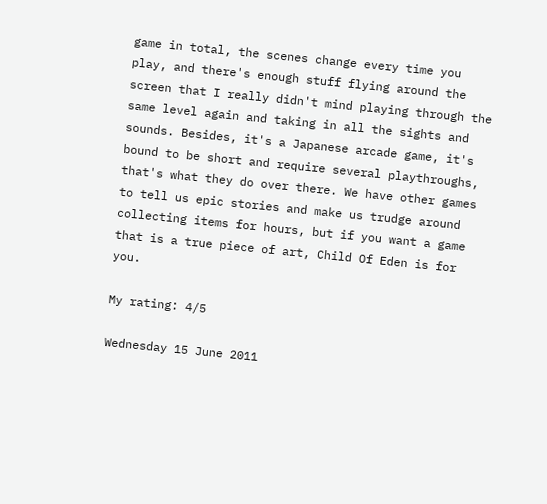game in total, the scenes change every time you play, and there's enough stuff flying around the screen that I really didn't mind playing through the same level again and taking in all the sights and sounds. Besides, it's a Japanese arcade game, it's bound to be short and require several playthroughs, that's what they do over there. We have other games to tell us epic stories and make us trudge around collecting items for hours, but if you want a game that is a true piece of art, Child Of Eden is for you.

My rating: 4/5

Wednesday 15 June 2011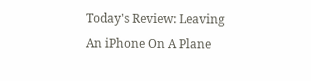Today's Review: Leaving An iPhone On A Plane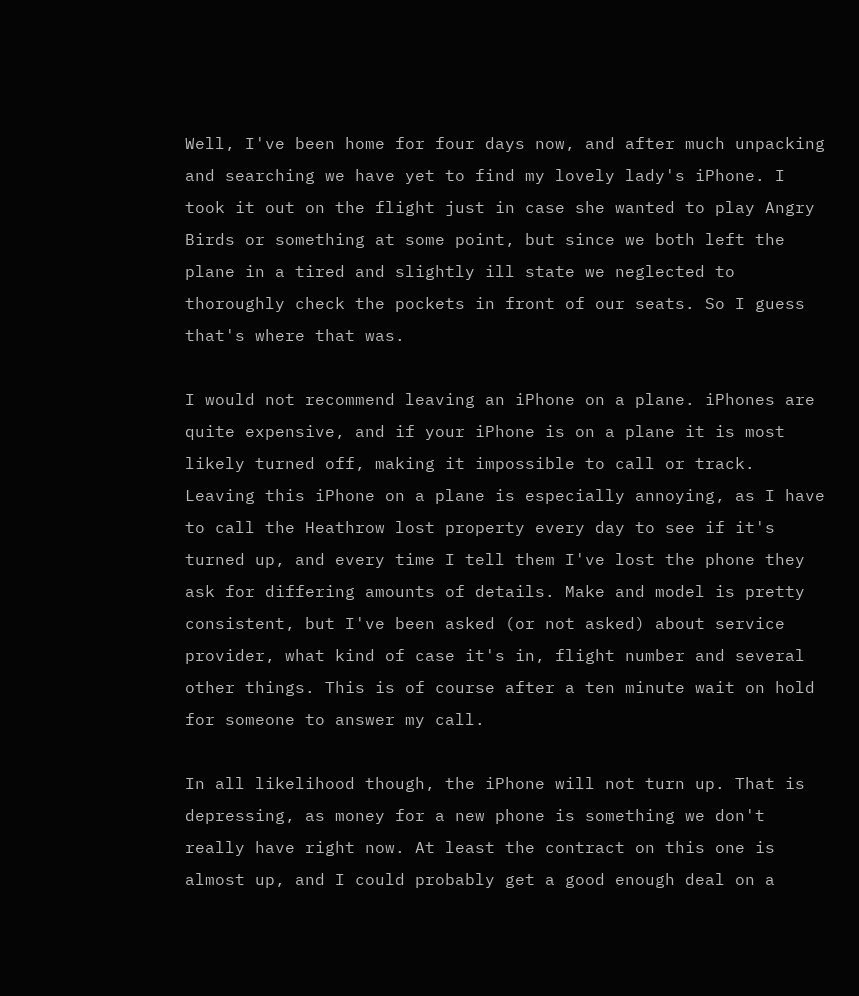Well, I've been home for four days now, and after much unpacking and searching we have yet to find my lovely lady's iPhone. I took it out on the flight just in case she wanted to play Angry Birds or something at some point, but since we both left the plane in a tired and slightly ill state we neglected to thoroughly check the pockets in front of our seats. So I guess that's where that was.

I would not recommend leaving an iPhone on a plane. iPhones are quite expensive, and if your iPhone is on a plane it is most likely turned off, making it impossible to call or track. Leaving this iPhone on a plane is especially annoying, as I have to call the Heathrow lost property every day to see if it's turned up, and every time I tell them I've lost the phone they ask for differing amounts of details. Make and model is pretty consistent, but I've been asked (or not asked) about service provider, what kind of case it's in, flight number and several other things. This is of course after a ten minute wait on hold for someone to answer my call.

In all likelihood though, the iPhone will not turn up. That is depressing, as money for a new phone is something we don't really have right now. At least the contract on this one is almost up, and I could probably get a good enough deal on a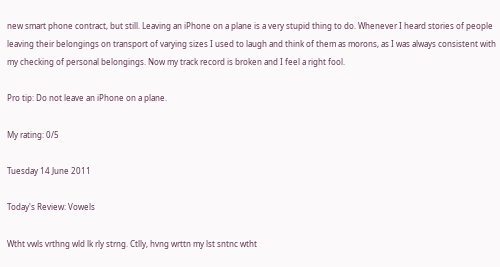new smart phone contract, but still. Leaving an iPhone on a plane is a very stupid thing to do. Whenever I heard stories of people leaving their belongings on transport of varying sizes I used to laugh and think of them as morons, as I was always consistent with my checking of personal belongings. Now my track record is broken and I feel a right fool.

Pro tip: Do not leave an iPhone on a plane.

My rating: 0/5

Tuesday 14 June 2011

Today's Review: Vowels

Wtht vwls vrthng wld lk rly strng. Ctlly, hvng wrttn my lst sntnc wtht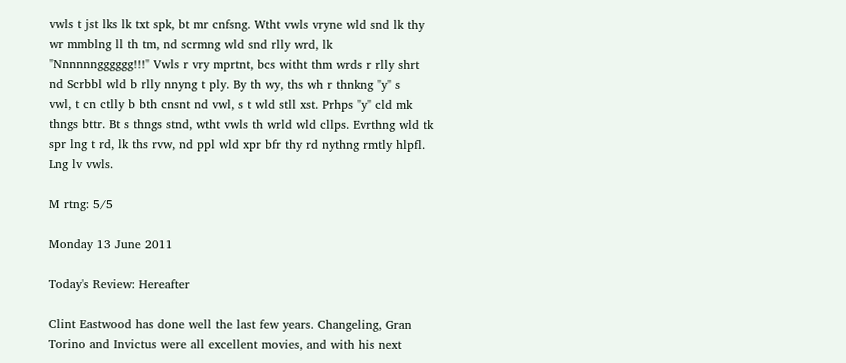vwls t jst lks lk txt spk, bt mr cnfsng. Wtht vwls vryne wld snd lk thy wr mmblng ll th tm, nd scrmng wld snd rlly wrd, lk "Nnnnnngggggg!!!" Vwls r vry mprtnt, bcs witht thm wrds r rlly shrt nd Scrbbl wld b rlly nnyng t ply. By th wy, ths wh r thnkng "y" s   vwl, t cn ctlly b bth cnsnt nd vwl, s t wld stll xst. Prhps "y" cld mk thngs bttr. Bt s thngs stnd, wtht vwls th wrld wld cllps. Evrthng wld tk spr lng t rd, lk ths rvw, nd ppl wld xpr bfr thy rd nythng rmtly hlpfl. Lng lv vwls.

M rtng: 5/5

Monday 13 June 2011

Today's Review: Hereafter

Clint Eastwood has done well the last few years. Changeling, Gran Torino and Invictus were all excellent movies, and with his next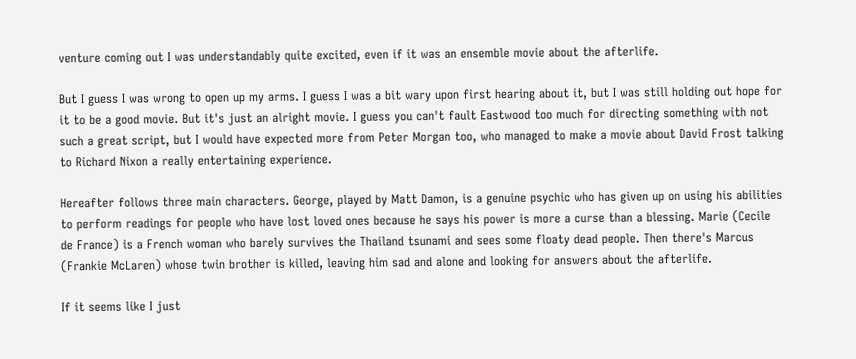venture coming out I was understandably quite excited, even if it was an ensemble movie about the afterlife.

But I guess I was wrong to open up my arms. I guess I was a bit wary upon first hearing about it, but I was still holding out hope for it to be a good movie. But it's just an alright movie. I guess you can't fault Eastwood too much for directing something with not such a great script, but I would have expected more from Peter Morgan too, who managed to make a movie about David Frost talking to Richard Nixon a really entertaining experience.

Hereafter follows three main characters. George, played by Matt Damon, is a genuine psychic who has given up on using his abilities to perform readings for people who have lost loved ones because he says his power is more a curse than a blessing. Marie (Cecile de France) is a French woman who barely survives the Thailand tsunami and sees some floaty dead people. Then there's Marcus (Frankie McLaren) whose twin brother is killed, leaving him sad and alone and looking for answers about the afterlife.

If it seems like I just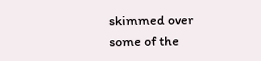skimmed over some of the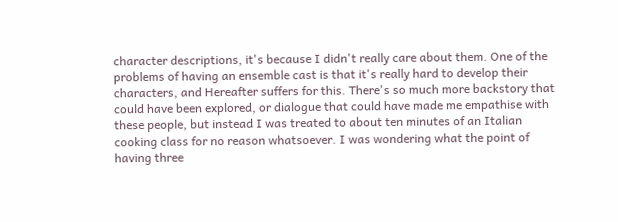character descriptions, it's because I didn't really care about them. One of the problems of having an ensemble cast is that it's really hard to develop their characters, and Hereafter suffers for this. There's so much more backstory that could have been explored, or dialogue that could have made me empathise with these people, but instead I was treated to about ten minutes of an Italian cooking class for no reason whatsoever. I was wondering what the point of having three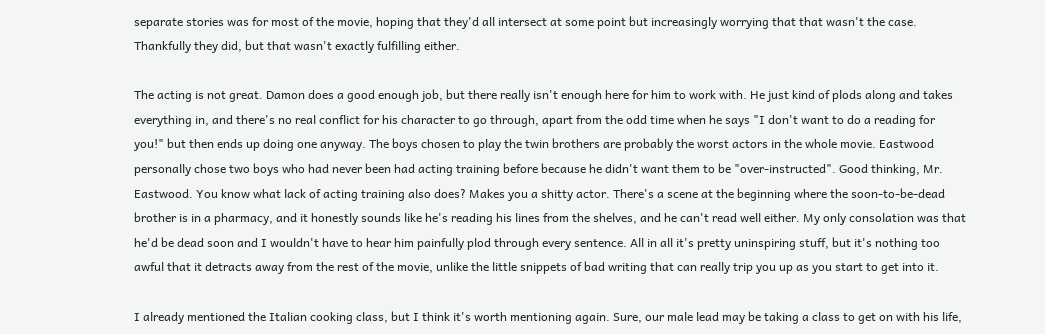separate stories was for most of the movie, hoping that they'd all intersect at some point but increasingly worrying that that wasn't the case. Thankfully they did, but that wasn't exactly fulfilling either.

The acting is not great. Damon does a good enough job, but there really isn't enough here for him to work with. He just kind of plods along and takes everything in, and there's no real conflict for his character to go through, apart from the odd time when he says "I don't want to do a reading for you!" but then ends up doing one anyway. The boys chosen to play the twin brothers are probably the worst actors in the whole movie. Eastwood personally chose two boys who had never been had acting training before because he didn't want them to be "over-instructed". Good thinking, Mr. Eastwood. You know what lack of acting training also does? Makes you a shitty actor. There's a scene at the beginning where the soon-to-be-dead brother is in a pharmacy, and it honestly sounds like he's reading his lines from the shelves, and he can't read well either. My only consolation was that he'd be dead soon and I wouldn't have to hear him painfully plod through every sentence. All in all it's pretty uninspiring stuff, but it's nothing too awful that it detracts away from the rest of the movie, unlike the little snippets of bad writing that can really trip you up as you start to get into it.

I already mentioned the Italian cooking class, but I think it's worth mentioning again. Sure, our male lead may be taking a class to get on with his life,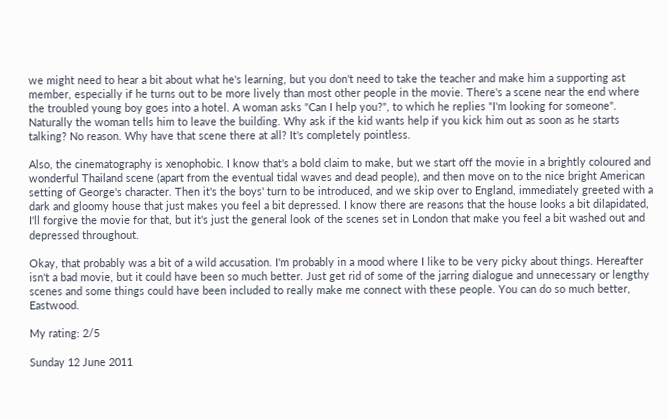we might need to hear a bit about what he's learning, but you don't need to take the teacher and make him a supporting ast member, especially if he turns out to be more lively than most other people in the movie. There's a scene near the end where the troubled young boy goes into a hotel. A woman asks "Can I help you?", to which he replies "I'm looking for someone". Naturally the woman tells him to leave the building. Why ask if the kid wants help if you kick him out as soon as he starts talking? No reason. Why have that scene there at all? It's completely pointless.

Also, the cinematography is xenophobic. I know that's a bold claim to make, but we start off the movie in a brightly coloured and wonderful Thailand scene (apart from the eventual tidal waves and dead people), and then move on to the nice bright American setting of George's character. Then it's the boys' turn to be introduced, and we skip over to England, immediately greeted with a dark and gloomy house that just makes you feel a bit depressed. I know there are reasons that the house looks a bit dilapidated, I'll forgive the movie for that, but it's just the general look of the scenes set in London that make you feel a bit washed out and depressed throughout.

Okay, that probably was a bit of a wild accusation. I'm probably in a mood where I like to be very picky about things. Hereafter isn't a bad movie, but it could have been so much better. Just get rid of some of the jarring dialogue and unnecessary or lengthy scenes and some things could have been included to really make me connect with these people. You can do so much better, Eastwood.

My rating: 2/5

Sunday 12 June 2011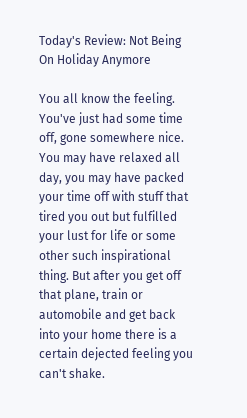Today's Review: Not Being On Holiday Anymore

You all know the feeling. You've just had some time off, gone somewhere nice. You may have relaxed all day, you may have packed your time off with stuff that tired you out but fulfilled your lust for life or some other such inspirational thing. But after you get off that plane, train or automobile and get back into your home there is a certain dejected feeling you can't shake.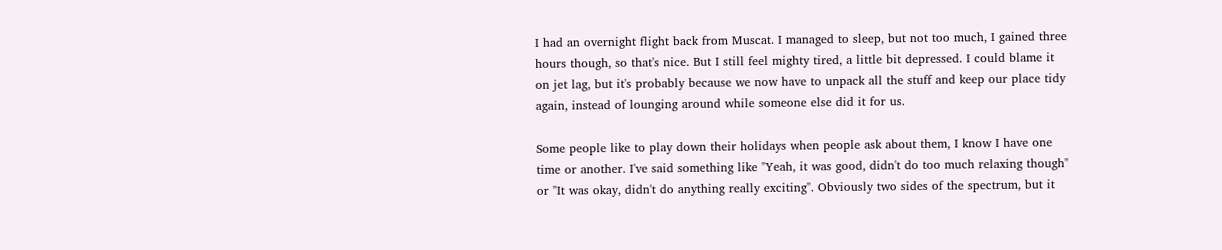I had an overnight flight back from Muscat. I managed to sleep, but not too much, I gained three hours though, so that's nice. But I still feel mighty tired, a little bit depressed. I could blame it on jet lag, but it's probably because we now have to unpack all the stuff and keep our place tidy again, instead of lounging around while someone else did it for us.

Some people like to play down their holidays when people ask about them, I know I have one time or another. I've said something like "Yeah, it was good, didn't do too much relaxing though" or "It was okay, didn't do anything really exciting". Obviously two sides of the spectrum, but it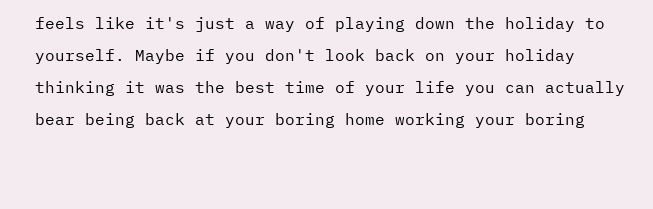feels like it's just a way of playing down the holiday to yourself. Maybe if you don't look back on your holiday thinking it was the best time of your life you can actually bear being back at your boring home working your boring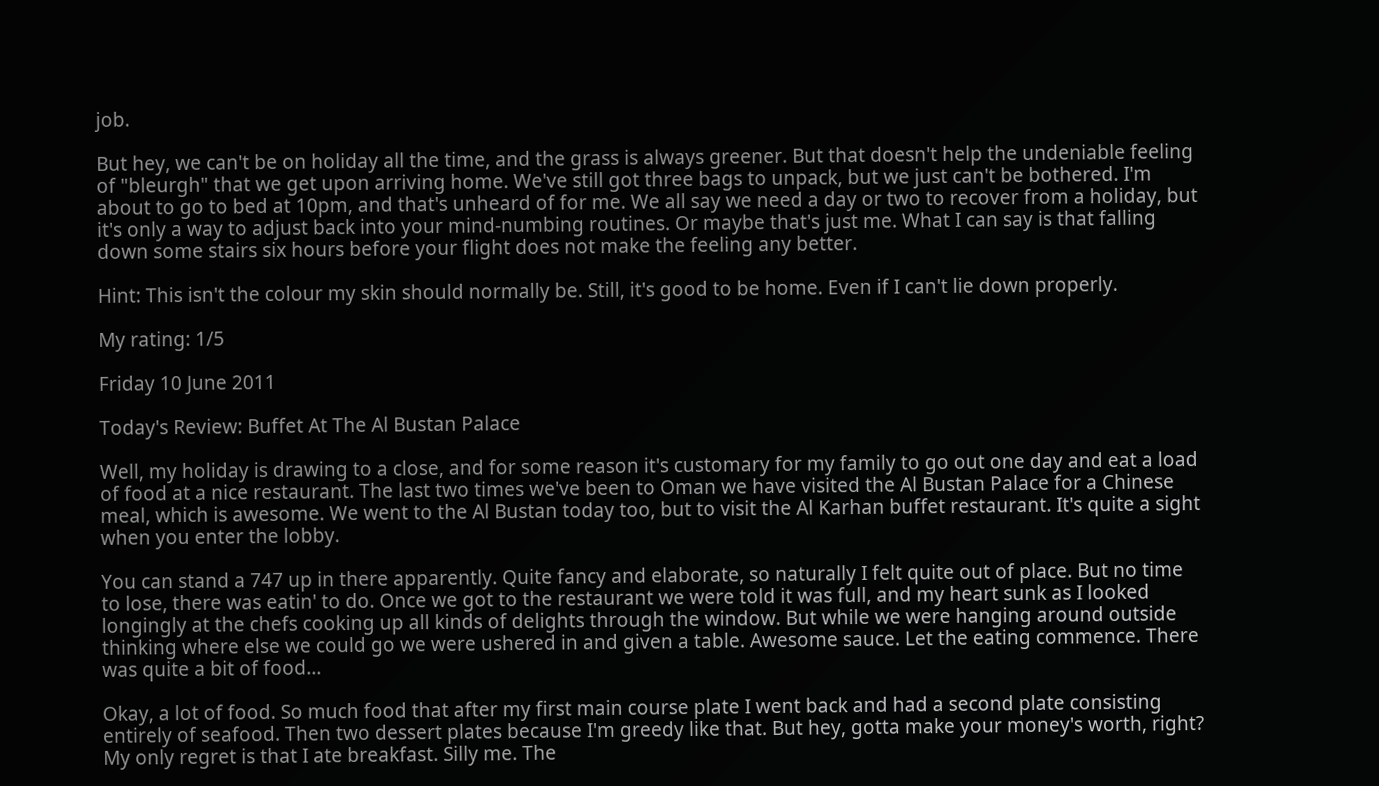job.

But hey, we can't be on holiday all the time, and the grass is always greener. But that doesn't help the undeniable feeling of "bleurgh" that we get upon arriving home. We've still got three bags to unpack, but we just can't be bothered. I'm about to go to bed at 10pm, and that's unheard of for me. We all say we need a day or two to recover from a holiday, but it's only a way to adjust back into your mind-numbing routines. Or maybe that's just me. What I can say is that falling down some stairs six hours before your flight does not make the feeling any better.

Hint: This isn't the colour my skin should normally be. Still, it's good to be home. Even if I can't lie down properly.

My rating: 1/5

Friday 10 June 2011

Today's Review: Buffet At The Al Bustan Palace

Well, my holiday is drawing to a close, and for some reason it's customary for my family to go out one day and eat a load of food at a nice restaurant. The last two times we've been to Oman we have visited the Al Bustan Palace for a Chinese meal, which is awesome. We went to the Al Bustan today too, but to visit the Al Karhan buffet restaurant. It's quite a sight when you enter the lobby.

You can stand a 747 up in there apparently. Quite fancy and elaborate, so naturally I felt quite out of place. But no time to lose, there was eatin' to do. Once we got to the restaurant we were told it was full, and my heart sunk as I looked longingly at the chefs cooking up all kinds of delights through the window. But while we were hanging around outside thinking where else we could go we were ushered in and given a table. Awesome sauce. Let the eating commence. There was quite a bit of food...

Okay, a lot of food. So much food that after my first main course plate I went back and had a second plate consisting entirely of seafood. Then two dessert plates because I'm greedy like that. But hey, gotta make your money's worth, right? My only regret is that I ate breakfast. Silly me. The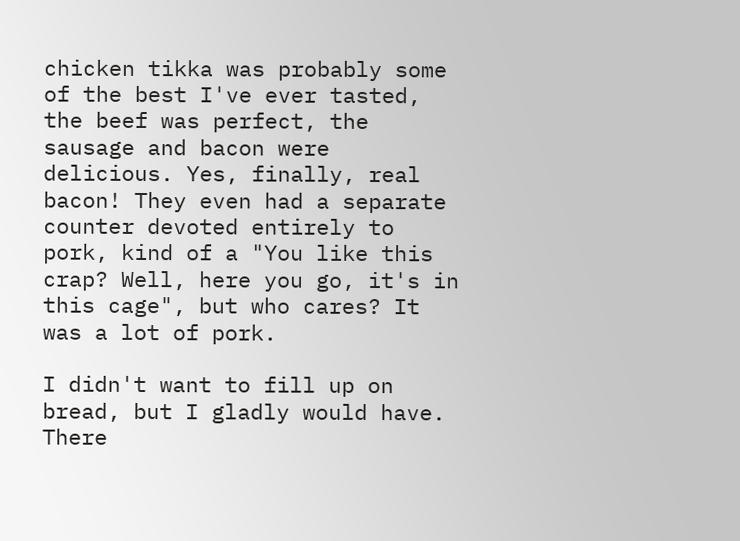chicken tikka was probably some of the best I've ever tasted, the beef was perfect, the sausage and bacon were delicious. Yes, finally, real bacon! They even had a separate counter devoted entirely to pork, kind of a "You like this crap? Well, here you go, it's in this cage", but who cares? It was a lot of pork.

I didn't want to fill up on bread, but I gladly would have. There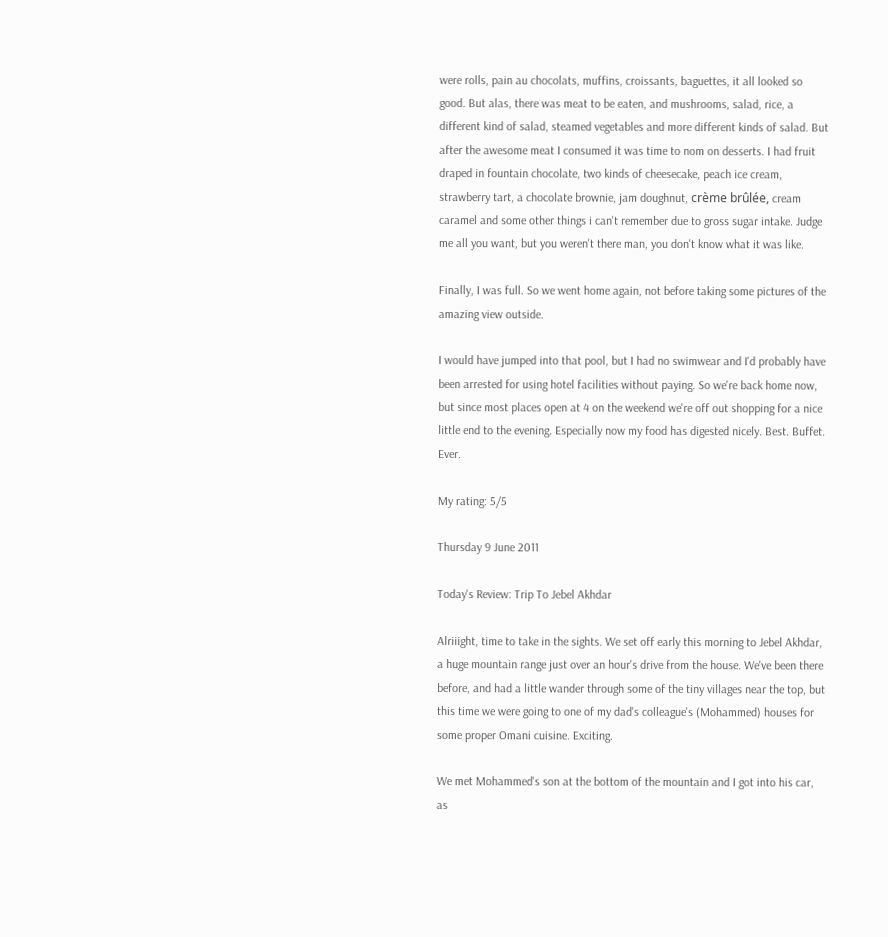were rolls, pain au chocolats, muffins, croissants, baguettes, it all looked so good. But alas, there was meat to be eaten, and mushrooms, salad, rice, a different kind of salad, steamed vegetables and more different kinds of salad. But after the awesome meat I consumed it was time to nom on desserts. I had fruit draped in fountain chocolate, two kinds of cheesecake, peach ice cream, strawberry tart, a chocolate brownie, jam doughnut, crème brûlée, cream caramel and some other things i can't remember due to gross sugar intake. Judge me all you want, but you weren't there man, you don't know what it was like.

Finally, I was full. So we went home again, not before taking some pictures of the amazing view outside.

I would have jumped into that pool, but I had no swimwear and I'd probably have been arrested for using hotel facilities without paying. So we're back home now, but since most places open at 4 on the weekend we're off out shopping for a nice little end to the evening. Especially now my food has digested nicely. Best. Buffet. Ever.

My rating: 5/5

Thursday 9 June 2011

Today's Review: Trip To Jebel Akhdar

Alriiight, time to take in the sights. We set off early this morning to Jebel Akhdar, a huge mountain range just over an hour's drive from the house. We've been there before, and had a little wander through some of the tiny villages near the top, but this time we were going to one of my dad's colleague's (Mohammed) houses for some proper Omani cuisine. Exciting.

We met Mohammed's son at the bottom of the mountain and I got into his car, as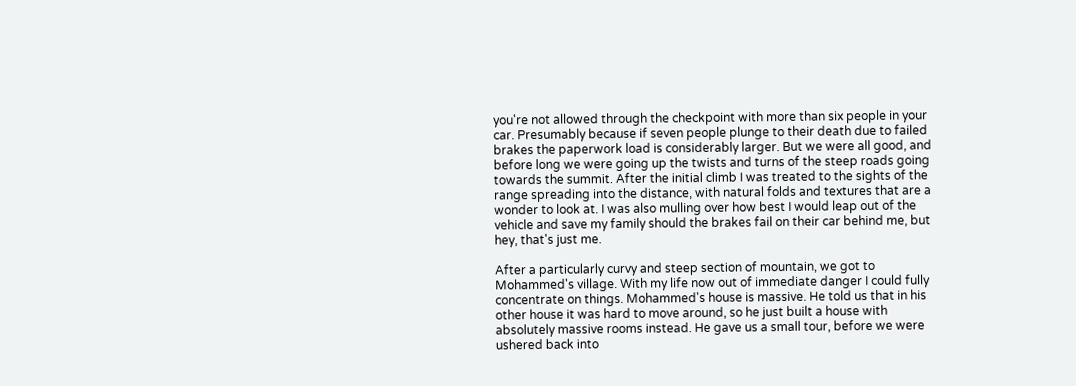you're not allowed through the checkpoint with more than six people in your car. Presumably because if seven people plunge to their death due to failed brakes the paperwork load is considerably larger. But we were all good, and before long we were going up the twists and turns of the steep roads going towards the summit. After the initial climb I was treated to the sights of the range spreading into the distance, with natural folds and textures that are a wonder to look at. I was also mulling over how best I would leap out of the vehicle and save my family should the brakes fail on their car behind me, but hey, that's just me.

After a particularly curvy and steep section of mountain, we got to Mohammed's village. With my life now out of immediate danger I could fully concentrate on things. Mohammed's house is massive. He told us that in his other house it was hard to move around, so he just built a house with absolutely massive rooms instead. He gave us a small tour, before we were ushered back into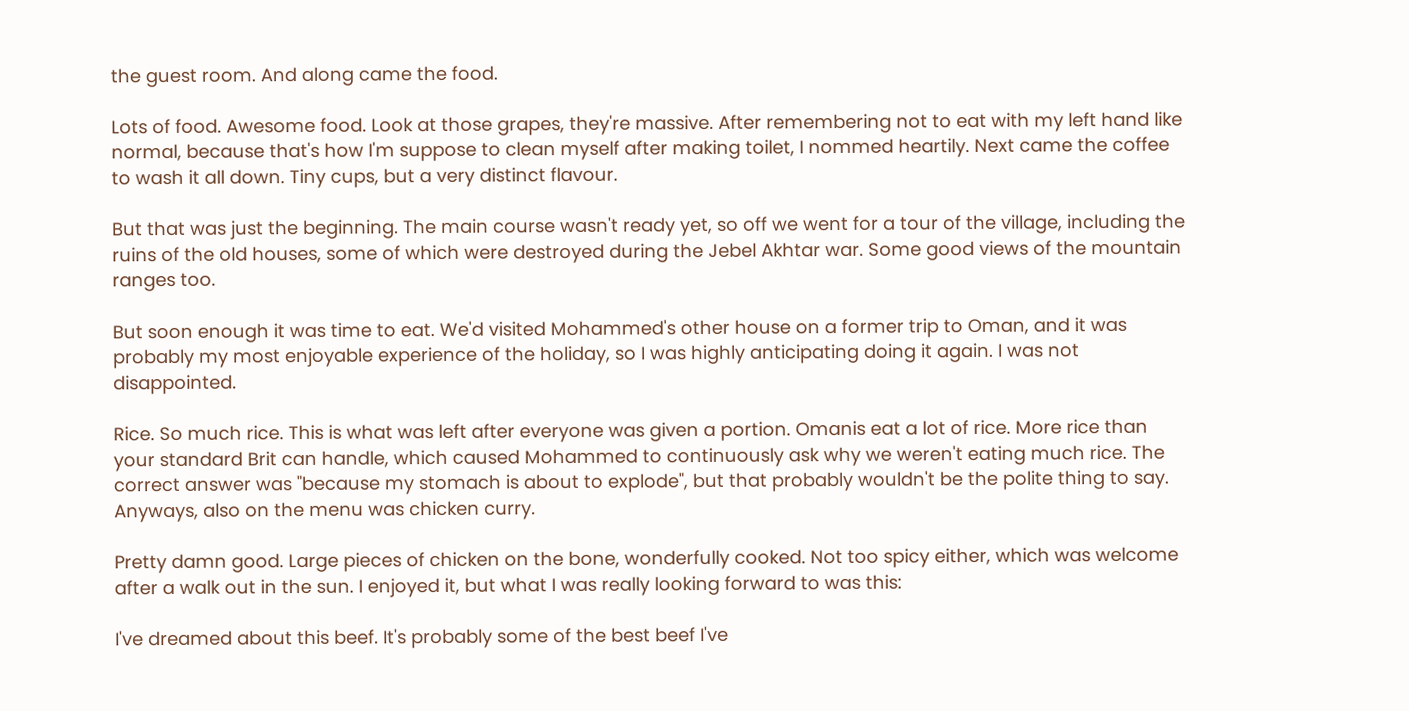the guest room. And along came the food.

Lots of food. Awesome food. Look at those grapes, they're massive. After remembering not to eat with my left hand like normal, because that's how I'm suppose to clean myself after making toilet, I nommed heartily. Next came the coffee to wash it all down. Tiny cups, but a very distinct flavour.

But that was just the beginning. The main course wasn't ready yet, so off we went for a tour of the village, including the ruins of the old houses, some of which were destroyed during the Jebel Akhtar war. Some good views of the mountain ranges too.

But soon enough it was time to eat. We'd visited Mohammed's other house on a former trip to Oman, and it was probably my most enjoyable experience of the holiday, so I was highly anticipating doing it again. I was not disappointed.

Rice. So much rice. This is what was left after everyone was given a portion. Omanis eat a lot of rice. More rice than your standard Brit can handle, which caused Mohammed to continuously ask why we weren't eating much rice. The correct answer was "because my stomach is about to explode", but that probably wouldn't be the polite thing to say. Anyways, also on the menu was chicken curry.

Pretty damn good. Large pieces of chicken on the bone, wonderfully cooked. Not too spicy either, which was welcome after a walk out in the sun. I enjoyed it, but what I was really looking forward to was this:

I've dreamed about this beef. It's probably some of the best beef I've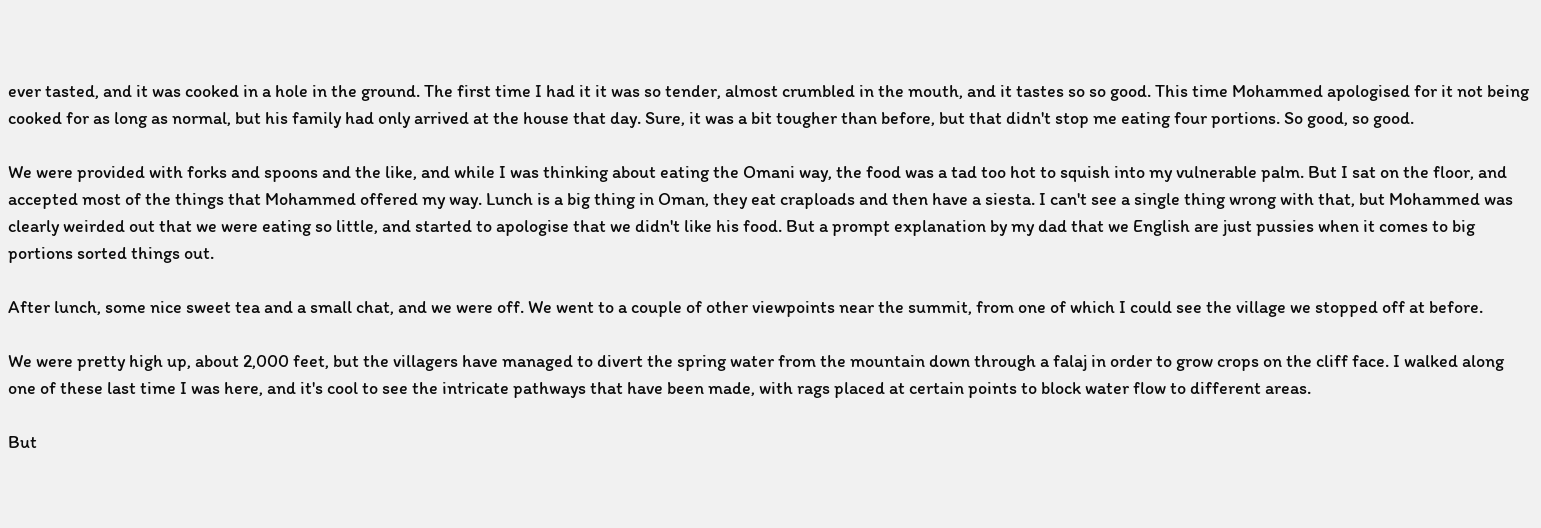ever tasted, and it was cooked in a hole in the ground. The first time I had it it was so tender, almost crumbled in the mouth, and it tastes so so good. This time Mohammed apologised for it not being cooked for as long as normal, but his family had only arrived at the house that day. Sure, it was a bit tougher than before, but that didn't stop me eating four portions. So good, so good.

We were provided with forks and spoons and the like, and while I was thinking about eating the Omani way, the food was a tad too hot to squish into my vulnerable palm. But I sat on the floor, and accepted most of the things that Mohammed offered my way. Lunch is a big thing in Oman, they eat craploads and then have a siesta. I can't see a single thing wrong with that, but Mohammed was clearly weirded out that we were eating so little, and started to apologise that we didn't like his food. But a prompt explanation by my dad that we English are just pussies when it comes to big portions sorted things out.

After lunch, some nice sweet tea and a small chat, and we were off. We went to a couple of other viewpoints near the summit, from one of which I could see the village we stopped off at before.

We were pretty high up, about 2,000 feet, but the villagers have managed to divert the spring water from the mountain down through a falaj in order to grow crops on the cliff face. I walked along one of these last time I was here, and it's cool to see the intricate pathways that have been made, with rags placed at certain points to block water flow to different areas.

But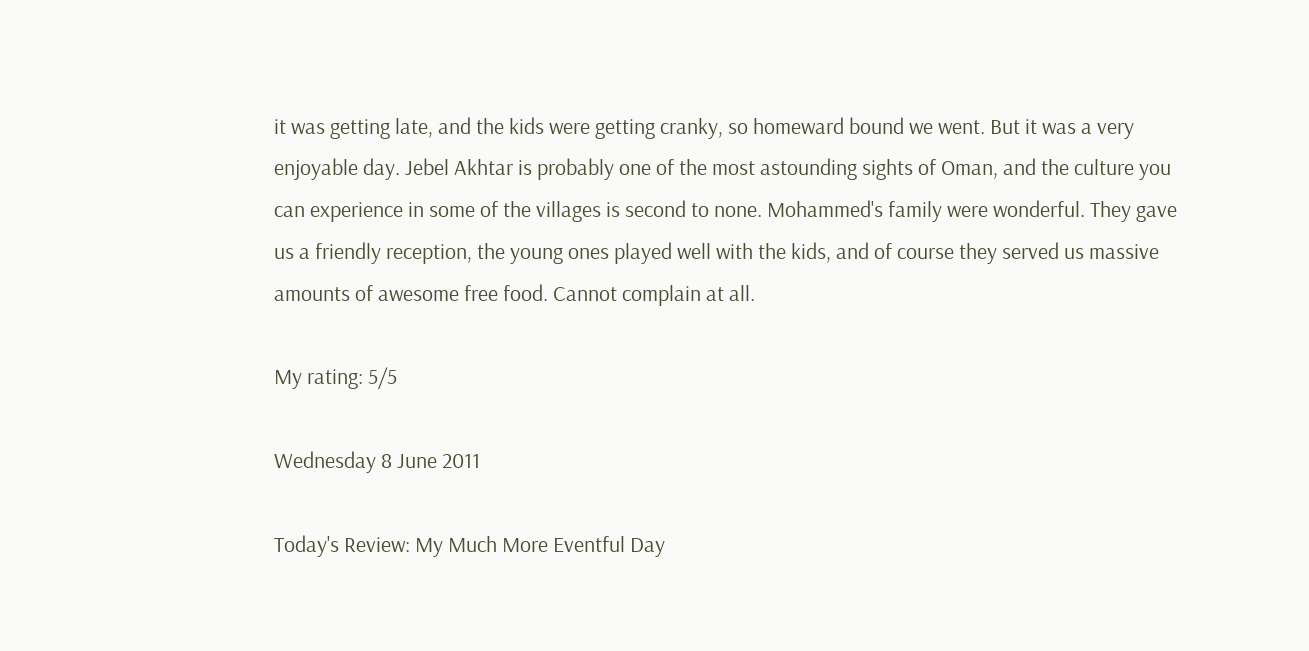it was getting late, and the kids were getting cranky, so homeward bound we went. But it was a very enjoyable day. Jebel Akhtar is probably one of the most astounding sights of Oman, and the culture you can experience in some of the villages is second to none. Mohammed's family were wonderful. They gave us a friendly reception, the young ones played well with the kids, and of course they served us massive amounts of awesome free food. Cannot complain at all.

My rating: 5/5

Wednesday 8 June 2011

Today's Review: My Much More Eventful Day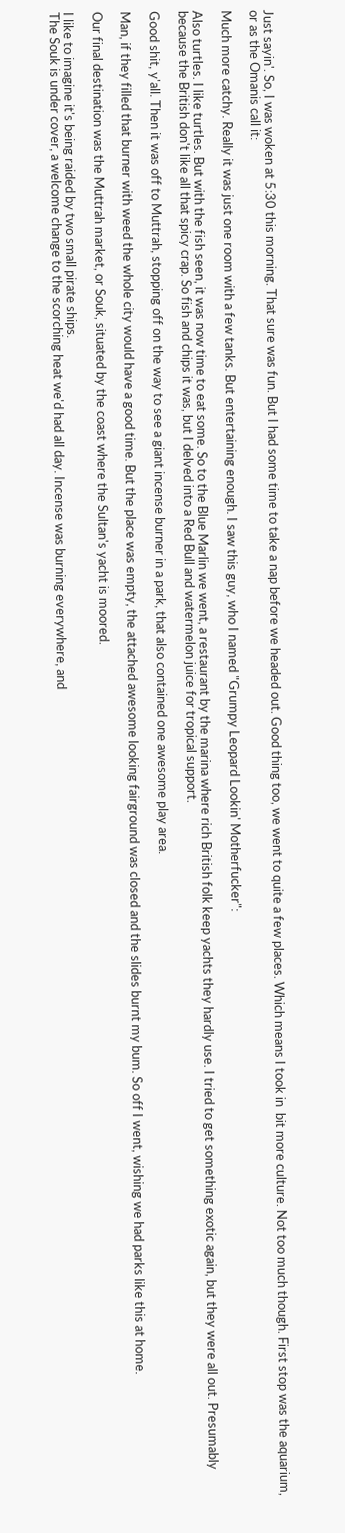Just sayin'. So, I was woken at 5:30 this morning. That sure was fun. But I had some time to take a nap before we headed out. Good thing too, we went to quite a few places. Which means I took in  bit more culture. Not too much though. First stop was the aquarium, or as the Omanis call it:

Much more catchy. Really it was just one room with a few tanks. But entertaining enough. I saw this guy, who I named "Grumpy Leopard Lookin' Motherfucker":

Also turtles. I like turtles. But with the fish seen, it was now time to eat some. So to the Blue Marlin we went, a restaurant by the marina where rich British folk keep yachts they hardly use. I tried to get something exotic again, but they were all out. Presumably because the British don't like all that spicy crap. So fish and chips it was, but I delved into a Red Bull and watermelon juice for tropical support.

Good shit, y'all. Then it was off to Muttrah, stopping off on the way to see a giant incense burner in a park, that also contained one awesome play area.

Man, if they filled that burner with weed the whole city would have a good time. But the place was empty, the attached awesome looking fairground was closed and the slides burnt my bum. So off I went, wishing we had parks like this at home.

Our final destination was the Muttrah market, or Souk, situated by the coast where the Sultan's yacht is moored.

I like to imagine it's being raided by two small pirate ships.
The Souk is under cover, a welcome change to the scorching heat we'd had all day. Incense was burning everywhere, and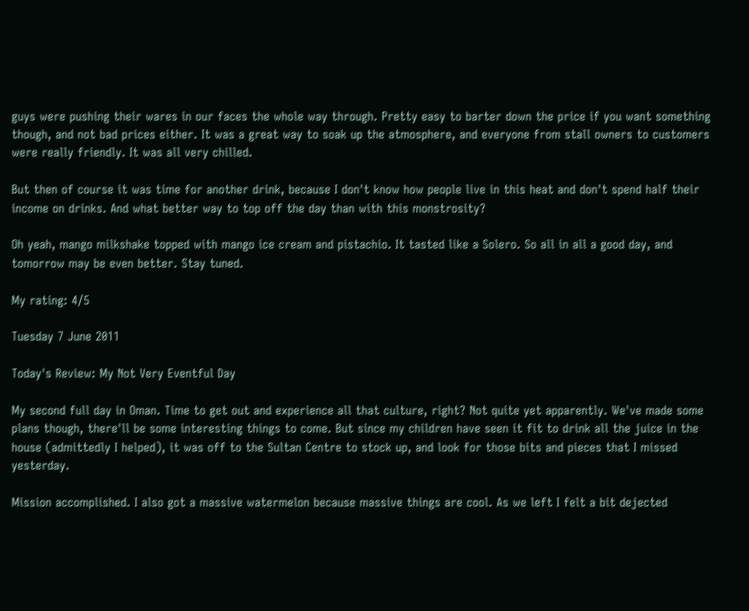guys were pushing their wares in our faces the whole way through. Pretty easy to barter down the price if you want something though, and not bad prices either. It was a great way to soak up the atmosphere, and everyone from stall owners to customers were really friendly. It was all very chilled.

But then of course it was time for another drink, because I don't know how people live in this heat and don't spend half their income on drinks. And what better way to top off the day than with this monstrosity?

Oh yeah, mango milkshake topped with mango ice cream and pistachio. It tasted like a Solero. So all in all a good day, and tomorrow may be even better. Stay tuned.

My rating: 4/5

Tuesday 7 June 2011

Today's Review: My Not Very Eventful Day

My second full day in Oman. Time to get out and experience all that culture, right? Not quite yet apparently. We've made some plans though, there'll be some interesting things to come. But since my children have seen it fit to drink all the juice in the house (admittedly I helped), it was off to the Sultan Centre to stock up, and look for those bits and pieces that I missed yesterday.

Mission accomplished. I also got a massive watermelon because massive things are cool. As we left I felt a bit dejected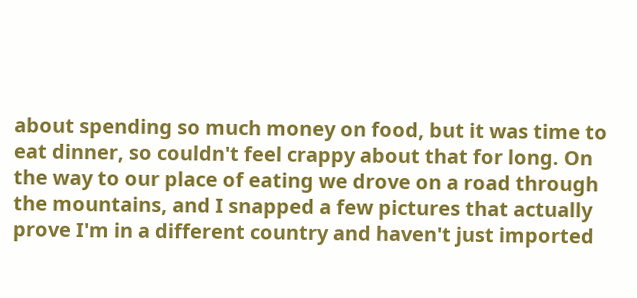about spending so much money on food, but it was time to eat dinner, so couldn't feel crappy about that for long. On the way to our place of eating we drove on a road through the mountains, and I snapped a few pictures that actually prove I'm in a different country and haven't just imported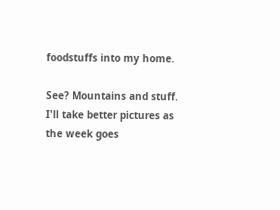foodstuffs into my home.

See? Mountains and stuff. I'll take better pictures as the week goes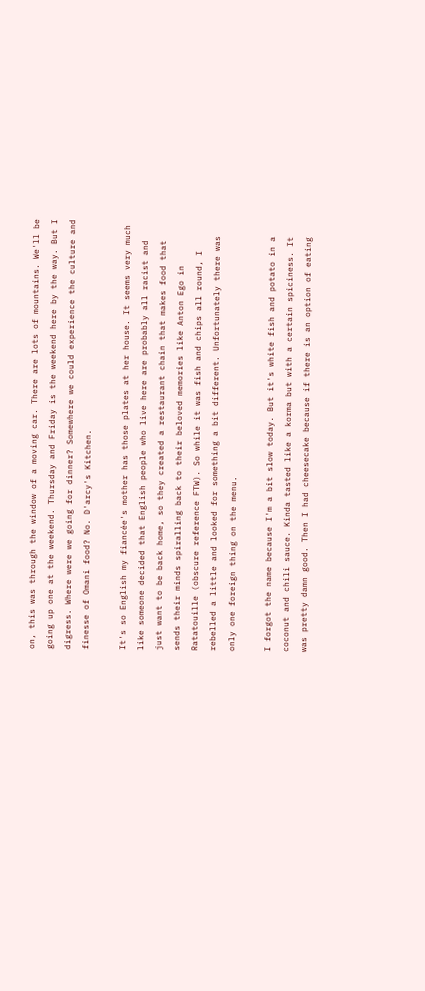on, this was through the window of a moving car. There are lots of mountains. We'll be going up one at the weekend. Thursday and Friday is the weekend here by the way. But I digress. Where were we going for dinner? Somewhere we could experience the culture and finesse of Omani food? No. D'arcy's Kitchen.

It's so English my fiancée's mother has those plates at her house. It seems very much like someone decided that English people who live here are probably all racist and just want to be back home, so they created a restaurant chain that makes food that sends their minds spiralling back to their beloved memories like Anton Ego in Ratatouille (obscure reference FTW). So while it was fish and chips all round, I rebelled a little and looked for something a bit different. Unfortunately there was only one foreign thing on the menu.

I forgot the name because I'm a bit slow today. But it's white fish and potato in a coconut and chili sauce. Kinda tasted like a korma but with a certain spiciness. It was pretty damn good. Then I had cheesecake because if there is an option of eating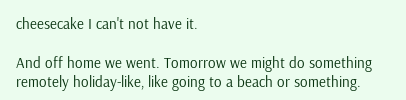cheesecake I can't not have it.

And off home we went. Tomorrow we might do something remotely holiday-like, like going to a beach or something.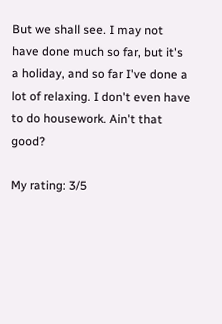But we shall see. I may not have done much so far, but it's a holiday, and so far I've done a lot of relaxing. I don't even have to do housework. Ain't that good?

My rating: 3/5